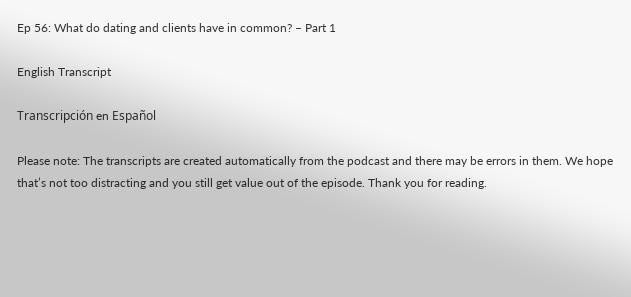Ep 56: What do dating and clients have in common? – Part 1

English Transcript

Transcripción en Español

Please note: The transcripts are created automatically from the podcast and there may be errors in them. We hope that’s not too distracting and you still get value out of the episode. Thank you for reading.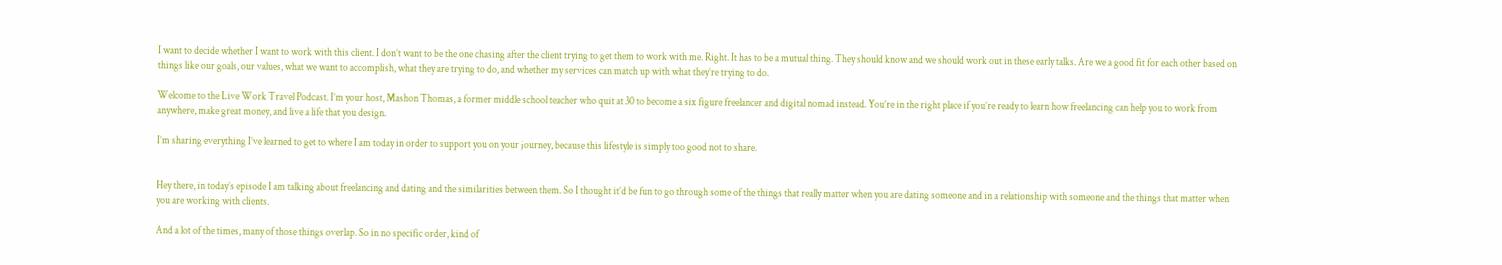I want to decide whether I want to work with this client. I don’t want to be the one chasing after the client trying to get them to work with me. Right. It has to be a mutual thing. They should know and we should work out in these early talks. Are we a good fit for each other based on things like our goals, our values, what we want to accomplish, what they are trying to do, and whether my services can match up with what they’re trying to do.

Welcome to the Live Work Travel Podcast. I’m your host, Mashon Thomas, a former middle school teacher who quit at 30 to become a six figure freelancer and digital nomad instead. You’re in the right place if you’re ready to learn how freelancing can help you to work from anywhere, make great money, and live a life that you design.

I’m sharing everything I’ve learned to get to where I am today in order to support you on your journey, because this lifestyle is simply too good not to share.


Hey there, in today’s episode I am talking about freelancing and dating and the similarities between them. So I thought it’d be fun to go through some of the things that really matter when you are dating someone and in a relationship with someone and the things that matter when you are working with clients.

And a lot of the times, many of those things overlap. So in no specific order, kind of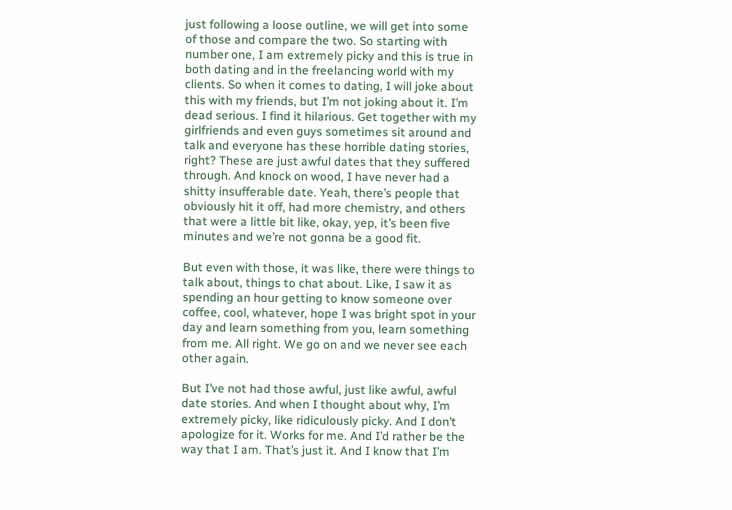just following a loose outline, we will get into some of those and compare the two. So starting with number one, I am extremely picky and this is true in both dating and in the freelancing world with my clients. So when it comes to dating, I will joke about this with my friends, but I’m not joking about it. I’m dead serious. I find it hilarious. Get together with my girlfriends and even guys sometimes sit around and talk and everyone has these horrible dating stories, right? These are just awful dates that they suffered through. And knock on wood, I have never had a shitty insufferable date. Yeah, there’s people that obviously hit it off, had more chemistry, and others that were a little bit like, okay, yep, it’s been five minutes and we’re not gonna be a good fit.

But even with those, it was like, there were things to talk about, things to chat about. Like, I saw it as spending an hour getting to know someone over coffee, cool, whatever, hope I was bright spot in your day and learn something from you, learn something from me. All right. We go on and we never see each other again.

But I’ve not had those awful, just like awful, awful date stories. And when I thought about why, I’m extremely picky, like ridiculously picky. And I don’t apologize for it. Works for me. And I’d rather be the way that I am. That’s just it. And I know that I’m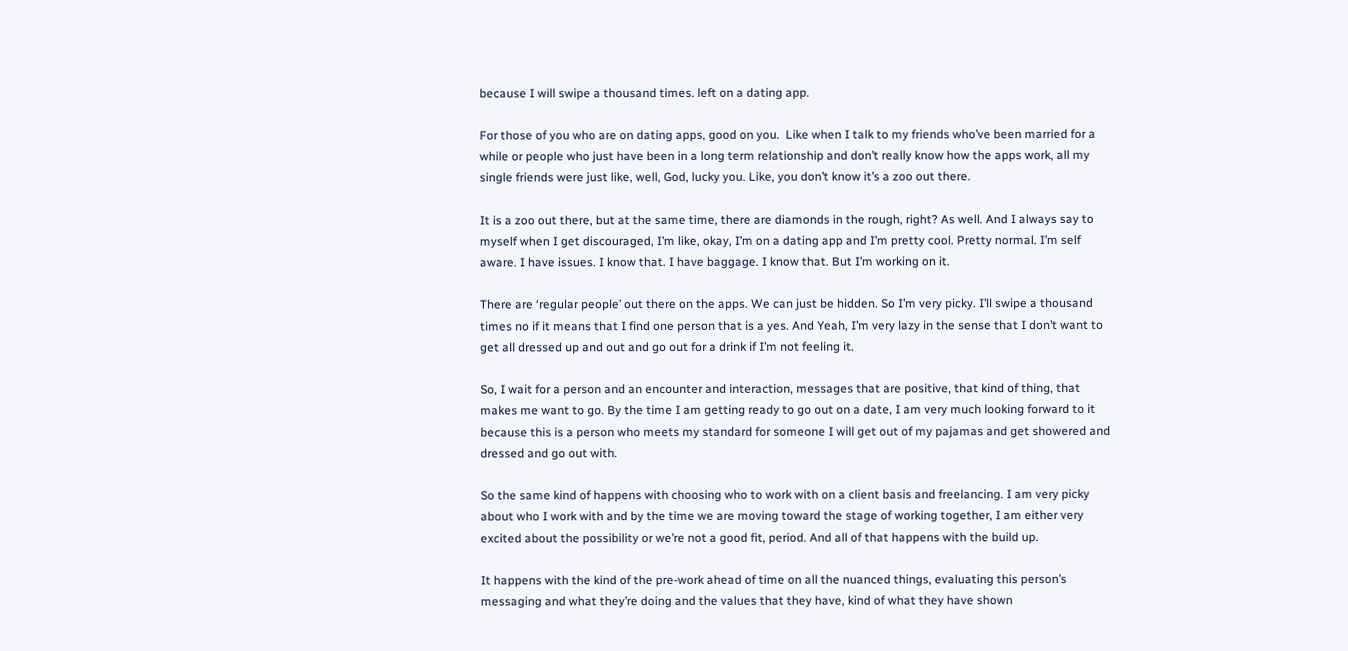because I will swipe a thousand times. left on a dating app.

For those of you who are on dating apps, good on you.  Like when I talk to my friends who’ve been married for a while or people who just have been in a long term relationship and don’t really know how the apps work, all my single friends were just like, well, God, lucky you. Like, you don’t know it’s a zoo out there.

It is a zoo out there, but at the same time, there are diamonds in the rough, right? As well. And I always say to myself when I get discouraged, I’m like, okay, I’m on a dating app and I’m pretty cool. Pretty normal. I’m self aware. I have issues. I know that. I have baggage. I know that. But I’m working on it.

There are ‘regular people’ out there on the apps. We can just be hidden. So I’m very picky. I’ll swipe a thousand times no if it means that I find one person that is a yes. And Yeah, I’m very lazy in the sense that I don’t want to get all dressed up and out and go out for a drink if I’m not feeling it.

So, I wait for a person and an encounter and interaction, messages that are positive, that kind of thing, that makes me want to go. By the time I am getting ready to go out on a date, I am very much looking forward to it because this is a person who meets my standard for someone I will get out of my pajamas and get showered and dressed and go out with.

So the same kind of happens with choosing who to work with on a client basis and freelancing. I am very picky about who I work with and by the time we are moving toward the stage of working together, I am either very excited about the possibility or we’re not a good fit, period. And all of that happens with the build up.

It happens with the kind of the pre-work ahead of time on all the nuanced things, evaluating this person’s messaging and what they’re doing and the values that they have, kind of what they have shown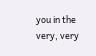you in the very, very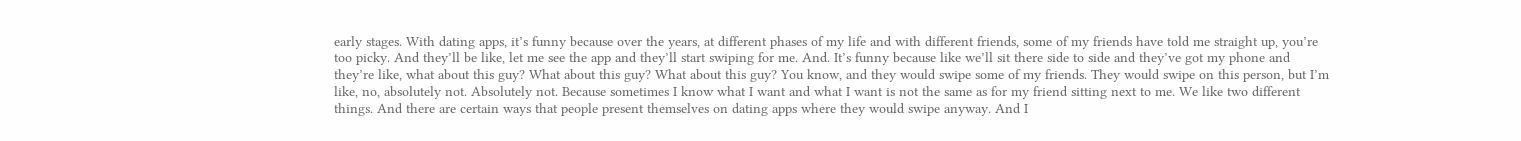early stages. With dating apps, it’s funny because over the years, at different phases of my life and with different friends, some of my friends have told me straight up, you’re too picky. And they’ll be like, let me see the app and they’ll start swiping for me. And. It’s funny because like we’ll sit there side to side and they’ve got my phone and they’re like, what about this guy? What about this guy? What about this guy? You know, and they would swipe some of my friends. They would swipe on this person, but I’m like, no, absolutely not. Absolutely not. Because sometimes I know what I want and what I want is not the same as for my friend sitting next to me. We like two different things. And there are certain ways that people present themselves on dating apps where they would swipe anyway. And I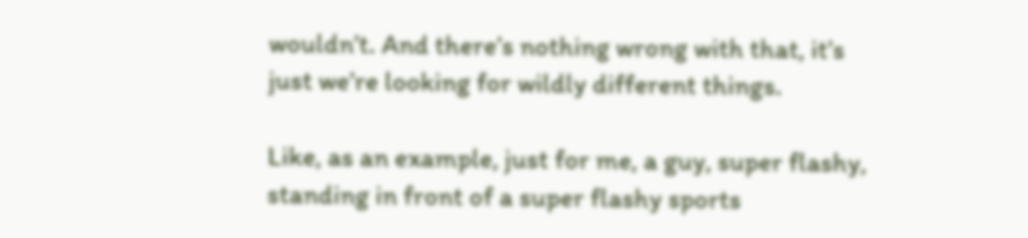wouldn’t. And there’s nothing wrong with that, it’s just we’re looking for wildly different things.

Like, as an example, just for me, a guy, super flashy, standing in front of a super flashy sports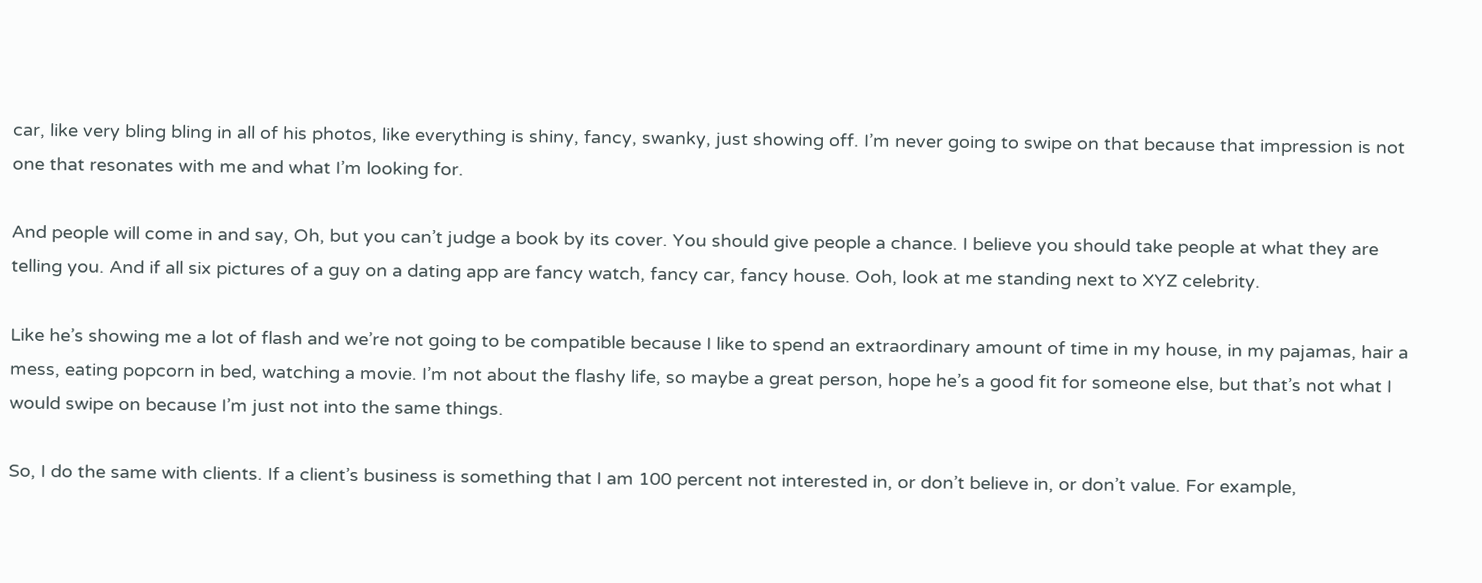car, like very bling bling in all of his photos, like everything is shiny, fancy, swanky, just showing off. I’m never going to swipe on that because that impression is not one that resonates with me and what I’m looking for.

And people will come in and say, Oh, but you can’t judge a book by its cover. You should give people a chance. I believe you should take people at what they are telling you. And if all six pictures of a guy on a dating app are fancy watch, fancy car, fancy house. Ooh, look at me standing next to XYZ celebrity.

Like he’s showing me a lot of flash and we’re not going to be compatible because I like to spend an extraordinary amount of time in my house, in my pajamas, hair a mess, eating popcorn in bed, watching a movie. I’m not about the flashy life, so maybe a great person, hope he’s a good fit for someone else, but that’s not what I would swipe on because I’m just not into the same things.

So, I do the same with clients. If a client’s business is something that I am 100 percent not interested in, or don’t believe in, or don’t value. For example,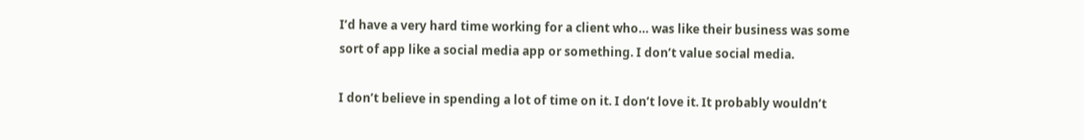I’d have a very hard time working for a client who… was like their business was some sort of app like a social media app or something. I don’t value social media.

I don’t believe in spending a lot of time on it. I don’t love it. It probably wouldn’t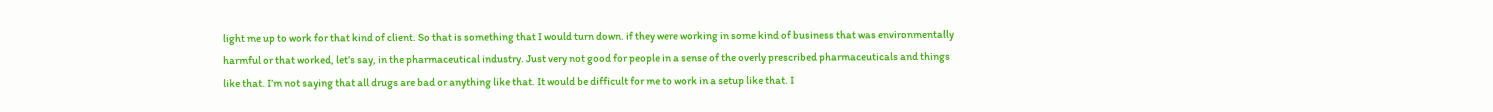light me up to work for that kind of client. So that is something that I would turn down. if they were working in some kind of business that was environmentally harmful or that worked, let’s say, in the pharmaceutical industry. Just very not good for people in a sense of the overly prescribed pharmaceuticals and things like that. I’m not saying that all drugs are bad or anything like that. It would be difficult for me to work in a setup like that. I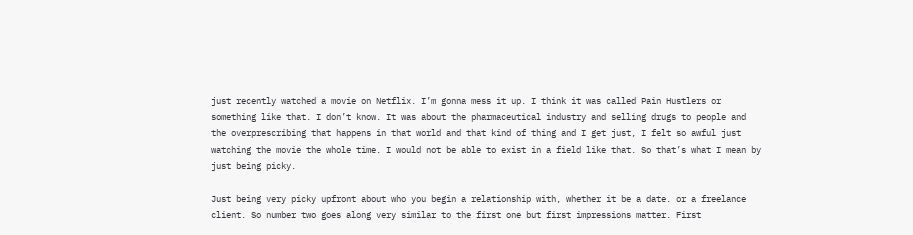just recently watched a movie on Netflix. I’m gonna mess it up. I think it was called Pain Hustlers or something like that. I don’t know. It was about the pharmaceutical industry and selling drugs to people and the overprescribing that happens in that world and that kind of thing and I get just, I felt so awful just watching the movie the whole time. I would not be able to exist in a field like that. So that’s what I mean by just being picky.

Just being very picky upfront about who you begin a relationship with, whether it be a date. or a freelance client. So number two goes along very similar to the first one but first impressions matter. First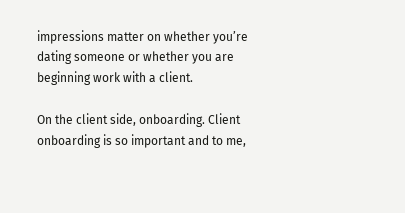impressions matter on whether you’re dating someone or whether you are beginning work with a client.

On the client side, onboarding. Client onboarding is so important and to me,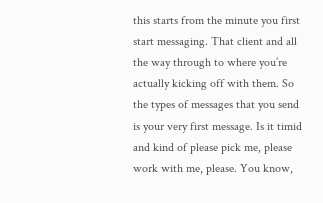this starts from the minute you first start messaging. That client and all the way through to where you’re actually kicking off with them. So the types of messages that you send is your very first message. Is it timid and kind of please pick me, please work with me, please. You know,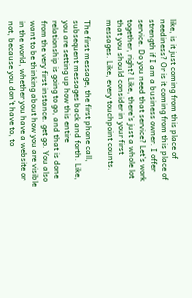like, is it just coming from this place of neediness? Or is it coming from this place of strength if I am a business owner. I offer service. Do you need that service? Let’s work together, right? Like, there’s just a whole lot that you should consider in your first messages. Like, every touchpoint counts.

The first message, the first phone call, subsequent messages back and forth. Like, you are setting up how this entire relationship is going to go, and that is done from the very first instance. get go. You also want to be thinking about how you are visible in the world, whether you have a website or not, because you don’t have to, to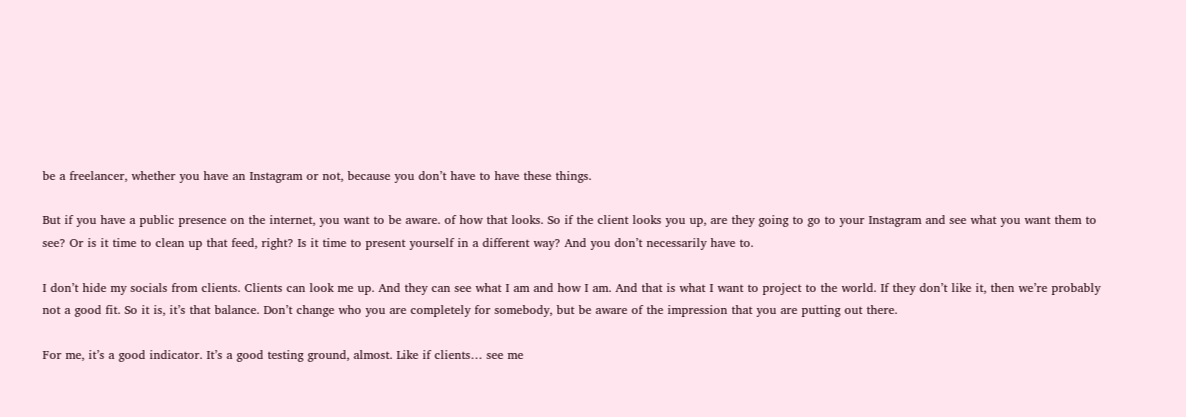be a freelancer, whether you have an Instagram or not, because you don’t have to have these things.

But if you have a public presence on the internet, you want to be aware. of how that looks. So if the client looks you up, are they going to go to your Instagram and see what you want them to see? Or is it time to clean up that feed, right? Is it time to present yourself in a different way? And you don’t necessarily have to.

I don’t hide my socials from clients. Clients can look me up. And they can see what I am and how I am. And that is what I want to project to the world. If they don’t like it, then we’re probably not a good fit. So it is, it’s that balance. Don’t change who you are completely for somebody, but be aware of the impression that you are putting out there.

For me, it’s a good indicator. It’s a good testing ground, almost. Like if clients… see me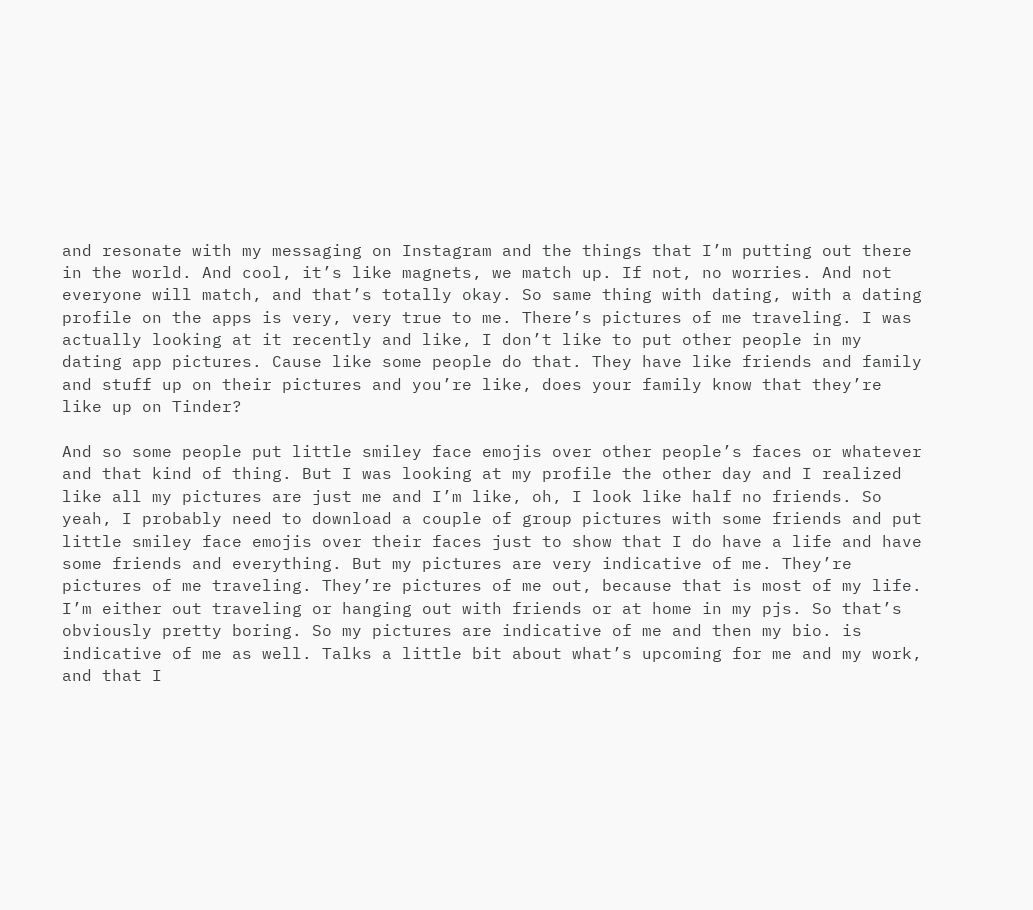and resonate with my messaging on Instagram and the things that I’m putting out there in the world. And cool, it’s like magnets, we match up. If not, no worries. And not everyone will match, and that’s totally okay. So same thing with dating, with a dating profile on the apps is very, very true to me. There’s pictures of me traveling. I was actually looking at it recently and like, I don’t like to put other people in my dating app pictures. Cause like some people do that. They have like friends and family and stuff up on their pictures and you’re like, does your family know that they’re like up on Tinder?

And so some people put little smiley face emojis over other people’s faces or whatever and that kind of thing. But I was looking at my profile the other day and I realized like all my pictures are just me and I’m like, oh, I look like half no friends. So yeah, I probably need to download a couple of group pictures with some friends and put little smiley face emojis over their faces just to show that I do have a life and have some friends and everything. But my pictures are very indicative of me. They’re pictures of me traveling. They’re pictures of me out, because that is most of my life. I’m either out traveling or hanging out with friends or at home in my pjs. So that’s obviously pretty boring. So my pictures are indicative of me and then my bio. is indicative of me as well. Talks a little bit about what’s upcoming for me and my work, and that I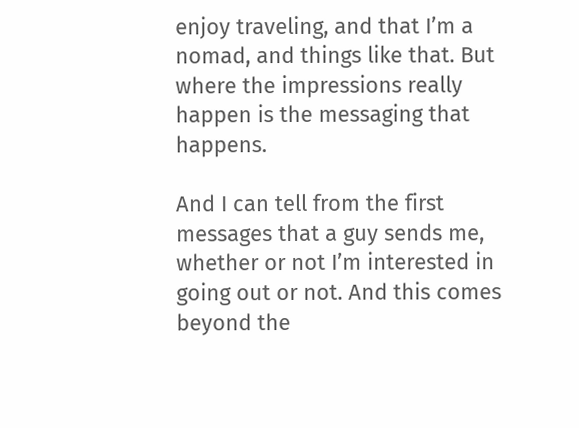enjoy traveling, and that I’m a nomad, and things like that. But where the impressions really happen is the messaging that happens.

And I can tell from the first messages that a guy sends me, whether or not I’m interested in going out or not. And this comes beyond the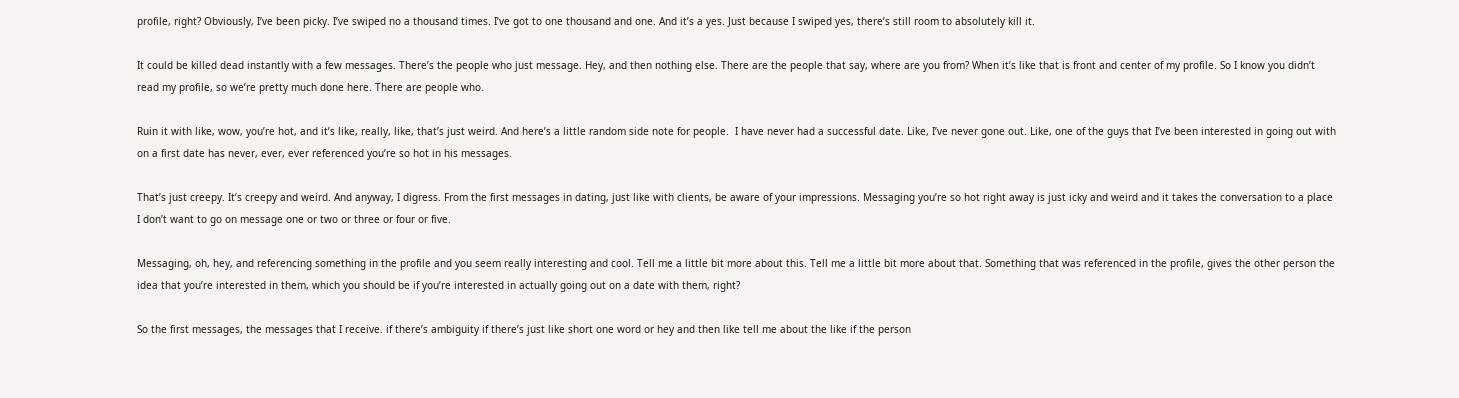profile, right? Obviously, I’ve been picky. I’ve swiped no a thousand times. I’ve got to one thousand and one. And it’s a yes. Just because I swiped yes, there’s still room to absolutely kill it.

It could be killed dead instantly with a few messages. There’s the people who just message. Hey, and then nothing else. There are the people that say, where are you from? When it’s like that is front and center of my profile. So I know you didn’t read my profile, so we’re pretty much done here. There are people who.

Ruin it with like, wow, you’re hot, and it’s like, really, like, that’s just weird. And here’s a little random side note for people.  I have never had a successful date. Like, I’ve never gone out. Like, one of the guys that I’ve been interested in going out with on a first date has never, ever, ever referenced you’re so hot in his messages.

That’s just creepy. It’s creepy and weird. And anyway, I digress. From the first messages in dating, just like with clients, be aware of your impressions. Messaging you’re so hot right away is just icky and weird and it takes the conversation to a place I don’t want to go on message one or two or three or four or five.

Messaging, oh, hey, and referencing something in the profile and you seem really interesting and cool. Tell me a little bit more about this. Tell me a little bit more about that. Something that was referenced in the profile, gives the other person the idea that you’re interested in them, which you should be if you’re interested in actually going out on a date with them, right?

So the first messages, the messages that I receive. if there’s ambiguity if there’s just like short one word or hey and then like tell me about the like if the person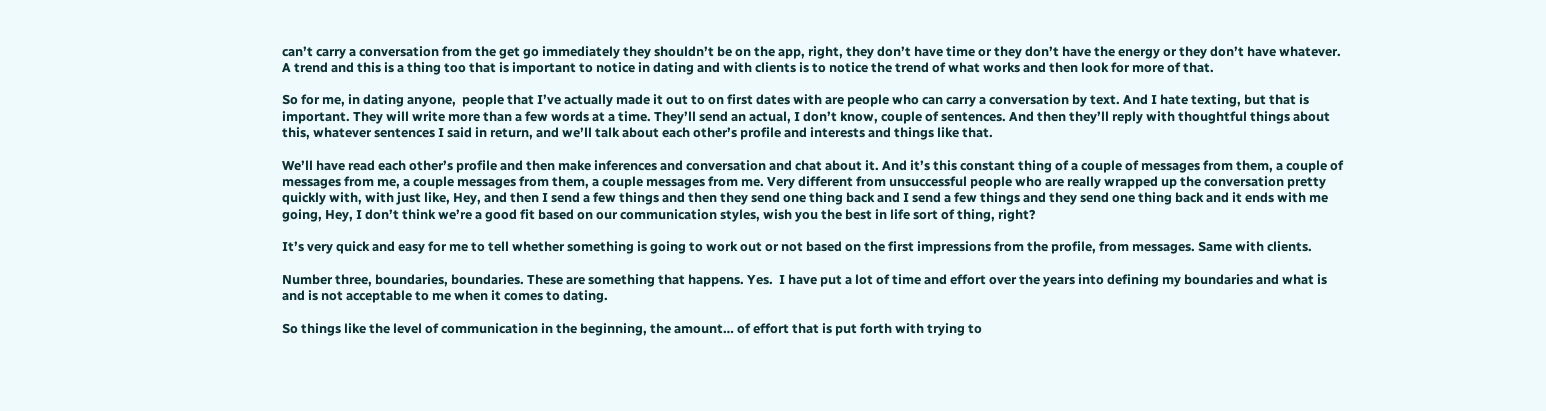can’t carry a conversation from the get go immediately they shouldn’t be on the app, right, they don’t have time or they don’t have the energy or they don’t have whatever. A trend and this is a thing too that is important to notice in dating and with clients is to notice the trend of what works and then look for more of that.

So for me, in dating anyone,  people that I’ve actually made it out to on first dates with are people who can carry a conversation by text. And I hate texting, but that is important. They will write more than a few words at a time. They’ll send an actual, I don’t know, couple of sentences. And then they’ll reply with thoughtful things about this, whatever sentences I said in return, and we’ll talk about each other’s profile and interests and things like that.

We’ll have read each other’s profile and then make inferences and conversation and chat about it. And it’s this constant thing of a couple of messages from them, a couple of messages from me, a couple messages from them, a couple messages from me. Very different from unsuccessful people who are really wrapped up the conversation pretty quickly with, with just like, Hey, and then I send a few things and then they send one thing back and I send a few things and they send one thing back and it ends with me going, Hey, I don’t think we’re a good fit based on our communication styles, wish you the best in life sort of thing, right?

It’s very quick and easy for me to tell whether something is going to work out or not based on the first impressions from the profile, from messages. Same with clients.

Number three, boundaries, boundaries. These are something that happens. Yes.  I have put a lot of time and effort over the years into defining my boundaries and what is and is not acceptable to me when it comes to dating.

So things like the level of communication in the beginning, the amount… of effort that is put forth with trying to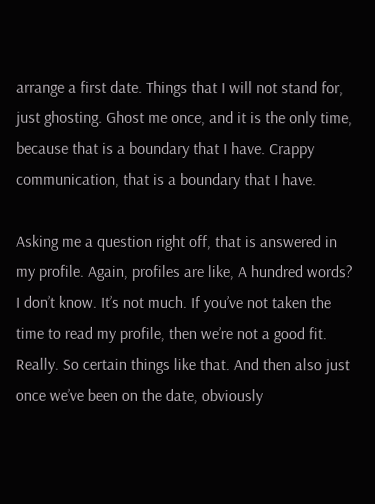arrange a first date. Things that I will not stand for, just ghosting. Ghost me once, and it is the only time, because that is a boundary that I have. Crappy communication, that is a boundary that I have.

Asking me a question right off, that is answered in my profile. Again, profiles are like, A hundred words? I don’t know. It’s not much. If you’ve not taken the time to read my profile, then we’re not a good fit. Really. So certain things like that. And then also just once we’ve been on the date, obviously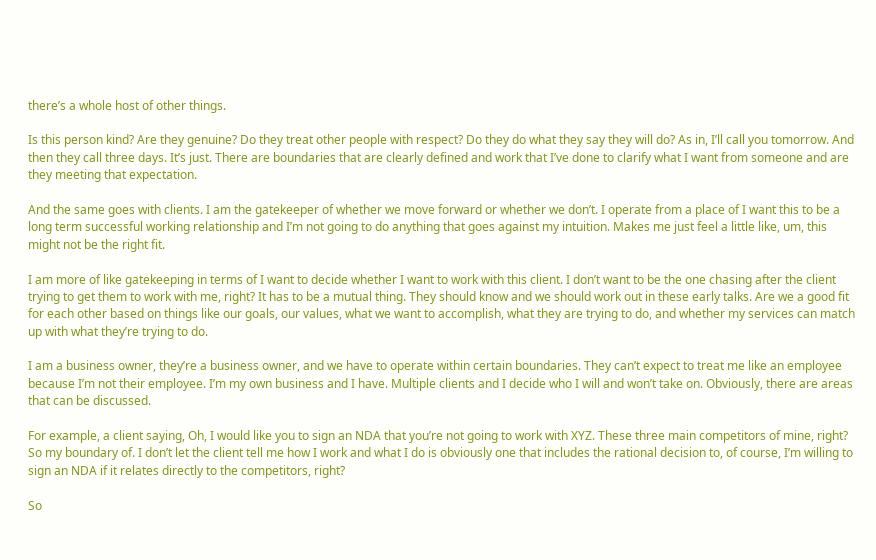there’s a whole host of other things.

Is this person kind? Are they genuine? Do they treat other people with respect? Do they do what they say they will do? As in, I’ll call you tomorrow. And then they call three days. It’s just. There are boundaries that are clearly defined and work that I’ve done to clarify what I want from someone and are they meeting that expectation.

And the same goes with clients. I am the gatekeeper of whether we move forward or whether we don’t. I operate from a place of I want this to be a long term successful working relationship and I’m not going to do anything that goes against my intuition. Makes me just feel a little like, um, this might not be the right fit.

I am more of like gatekeeping in terms of I want to decide whether I want to work with this client. I don’t want to be the one chasing after the client trying to get them to work with me, right? It has to be a mutual thing. They should know and we should work out in these early talks. Are we a good fit for each other based on things like our goals, our values, what we want to accomplish, what they are trying to do, and whether my services can match up with what they’re trying to do.

I am a business owner, they’re a business owner, and we have to operate within certain boundaries. They can’t expect to treat me like an employee because I’m not their employee. I’m my own business and I have. Multiple clients and I decide who I will and won’t take on. Obviously, there are areas that can be discussed.

For example, a client saying, Oh, I would like you to sign an NDA that you’re not going to work with XYZ. These three main competitors of mine, right? So my boundary of. I don’t let the client tell me how I work and what I do is obviously one that includes the rational decision to, of course, I’m willing to sign an NDA if it relates directly to the competitors, right?

So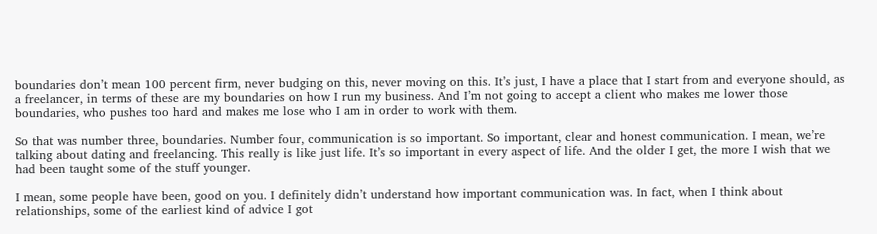boundaries don’t mean 100 percent firm, never budging on this, never moving on this. It’s just, I have a place that I start from and everyone should, as a freelancer, in terms of these are my boundaries on how I run my business. And I’m not going to accept a client who makes me lower those boundaries, who pushes too hard and makes me lose who I am in order to work with them.

So that was number three, boundaries. Number four, communication is so important. So important, clear and honest communication. I mean, we’re talking about dating and freelancing. This really is like just life. It’s so important in every aspect of life. And the older I get, the more I wish that we had been taught some of the stuff younger.

I mean, some people have been, good on you. I definitely didn’t understand how important communication was. In fact, when I think about relationships, some of the earliest kind of advice I got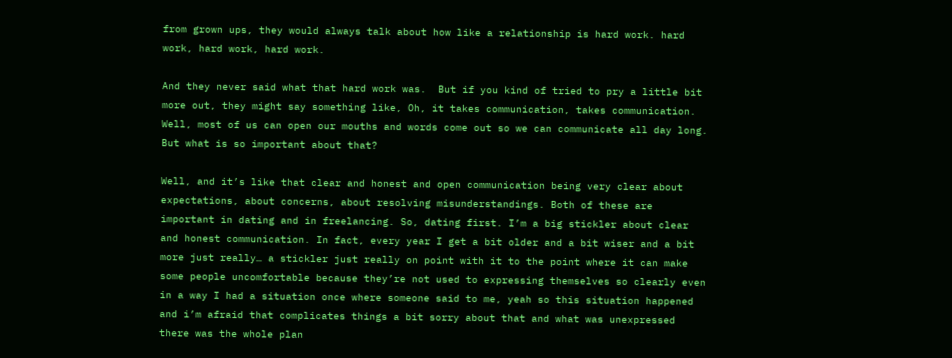from grown ups, they would always talk about how like a relationship is hard work. hard work, hard work, hard work.

And they never said what that hard work was.  But if you kind of tried to pry a little bit more out, they might say something like, Oh, it takes communication, takes communication. Well, most of us can open our mouths and words come out so we can communicate all day long. But what is so important about that?

Well, and it’s like that clear and honest and open communication being very clear about expectations, about concerns, about resolving misunderstandings. Both of these are important in dating and in freelancing. So, dating first. I’m a big stickler about clear and honest communication. In fact, every year I get a bit older and a bit wiser and a bit more just really… a stickler just really on point with it to the point where it can make some people uncomfortable because they’re not used to expressing themselves so clearly even in a way I had a situation once where someone said to me, yeah so this situation happened and i’m afraid that complicates things a bit sorry about that and what was unexpressed there was the whole plan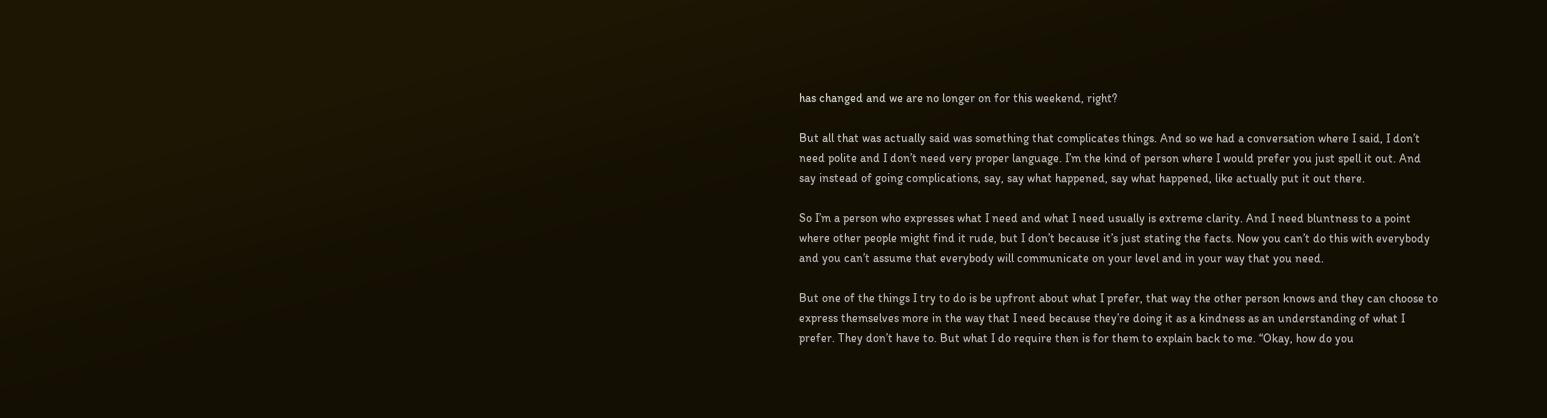has changed and we are no longer on for this weekend, right?

But all that was actually said was something that complicates things. And so we had a conversation where I said, I don’t need polite and I don’t need very proper language. I’m the kind of person where I would prefer you just spell it out. And say instead of going complications, say, say what happened, say what happened, like actually put it out there.

So I’m a person who expresses what I need and what I need usually is extreme clarity. And I need bluntness to a point where other people might find it rude, but I don’t because it’s just stating the facts. Now you can’t do this with everybody and you can’t assume that everybody will communicate on your level and in your way that you need.

But one of the things I try to do is be upfront about what I prefer, that way the other person knows and they can choose to express themselves more in the way that I need because they’re doing it as a kindness as an understanding of what I prefer. They don’t have to. But what I do require then is for them to explain back to me. “Okay, how do you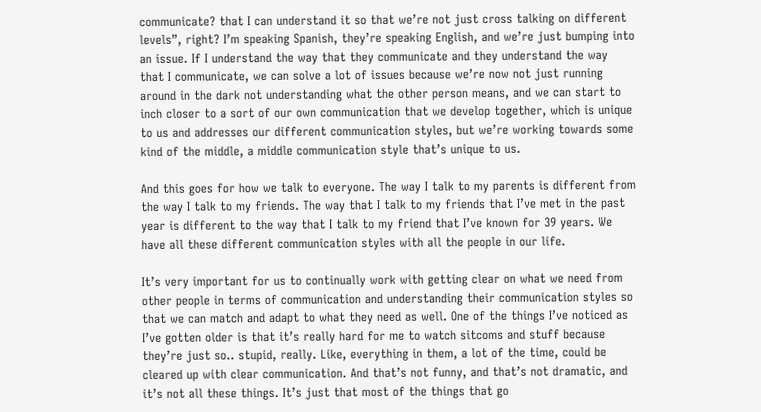communicate? that I can understand it so that we’re not just cross talking on different levels”, right? I’m speaking Spanish, they’re speaking English, and we’re just bumping into an issue. If I understand the way that they communicate and they understand the way that I communicate, we can solve a lot of issues because we’re now not just running around in the dark not understanding what the other person means, and we can start to inch closer to a sort of our own communication that we develop together, which is unique to us and addresses our different communication styles, but we’re working towards some kind of the middle, a middle communication style that’s unique to us.

And this goes for how we talk to everyone. The way I talk to my parents is different from the way I talk to my friends. The way that I talk to my friends that I’ve met in the past year is different to the way that I talk to my friend that I’ve known for 39 years. We have all these different communication styles with all the people in our life.

It’s very important for us to continually work with getting clear on what we need from other people in terms of communication and understanding their communication styles so that we can match and adapt to what they need as well. One of the things I’ve noticed as I’ve gotten older is that it’s really hard for me to watch sitcoms and stuff because they’re just so.. stupid, really. Like, everything in them, a lot of the time, could be cleared up with clear communication. And that’s not funny, and that’s not dramatic, and it’s not all these things. It’s just that most of the things that go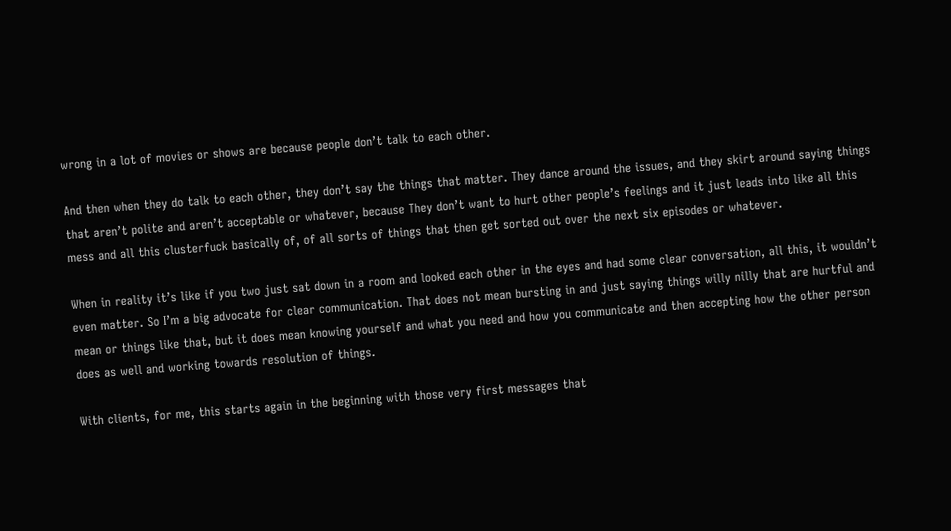wrong in a lot of movies or shows are because people don’t talk to each other.

And then when they do talk to each other, they don’t say the things that matter. They dance around the issues, and they skirt around saying things that aren’t polite and aren’t acceptable or whatever, because They don’t want to hurt other people’s feelings and it just leads into like all this mess and all this clusterfuck basically of, of all sorts of things that then get sorted out over the next six episodes or whatever.

When in reality it’s like if you two just sat down in a room and looked each other in the eyes and had some clear conversation, all this, it wouldn’t even matter. So I’m a big advocate for clear communication. That does not mean bursting in and just saying things willy nilly that are hurtful and mean or things like that, but it does mean knowing yourself and what you need and how you communicate and then accepting how the other person does as well and working towards resolution of things.

With clients, for me, this starts again in the beginning with those very first messages that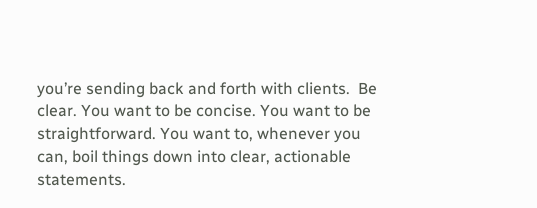you’re sending back and forth with clients.  Be clear. You want to be concise. You want to be straightforward. You want to, whenever you can, boil things down into clear, actionable statements.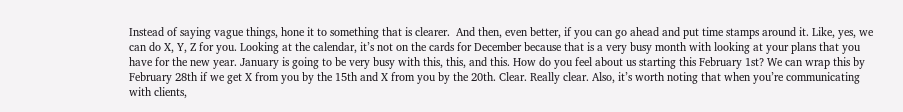Instead of saying vague things, hone it to something that is clearer.  And then, even better, if you can go ahead and put time stamps around it. Like, yes, we can do X, Y, Z for you. Looking at the calendar, it’s not on the cards for December because that is a very busy month with looking at your plans that you have for the new year. January is going to be very busy with this, this, and this. How do you feel about us starting this February 1st? We can wrap this by February 28th if we get X from you by the 15th and X from you by the 20th. Clear. Really clear. Also, it’s worth noting that when you’re communicating with clients,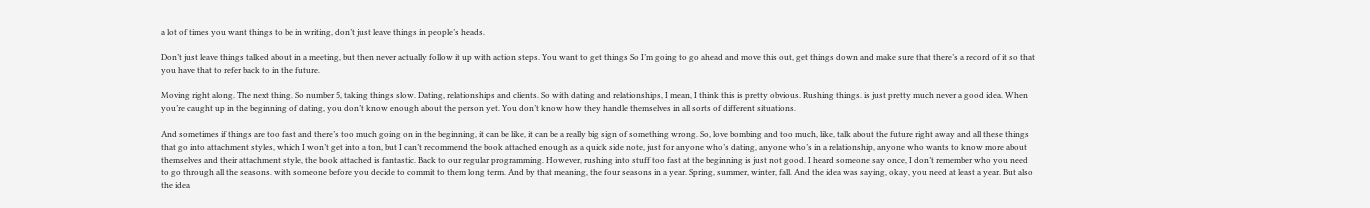a lot of times you want things to be in writing, don’t just leave things in people’s heads.

Don’t just leave things talked about in a meeting, but then never actually follow it up with action steps. You want to get things So I’m going to go ahead and move this out, get things down and make sure that there’s a record of it so that you have that to refer back to in the future.

Moving right along. The next thing. So number 5, taking things slow. Dating, relationships and clients. So with dating and relationships, I mean, I think this is pretty obvious. Rushing things. is just pretty much never a good idea. When you’re caught up in the beginning of dating, you don’t know enough about the person yet. You don’t know how they handle themselves in all sorts of different situations.

And sometimes if things are too fast and there’s too much going on in the beginning, it can be like, it can be a really big sign of something wrong. So, love bombing and too much, like, talk about the future right away and all these things that go into attachment styles, which I won’t get into a ton, but I can’t recommend the book attached enough as a quick side note, just for anyone who’s dating, anyone who’s in a relationship, anyone who wants to know more about themselves and their attachment style, the book attached is fantastic. Back to our regular programming. However, rushing into stuff too fast at the beginning is just not good. I heard someone say once, I don’t remember who you need to go through all the seasons. with someone before you decide to commit to them long term. And by that meaning, the four seasons in a year. Spring, summer, winter, fall. And the idea was saying, okay, you need at least a year. But also the idea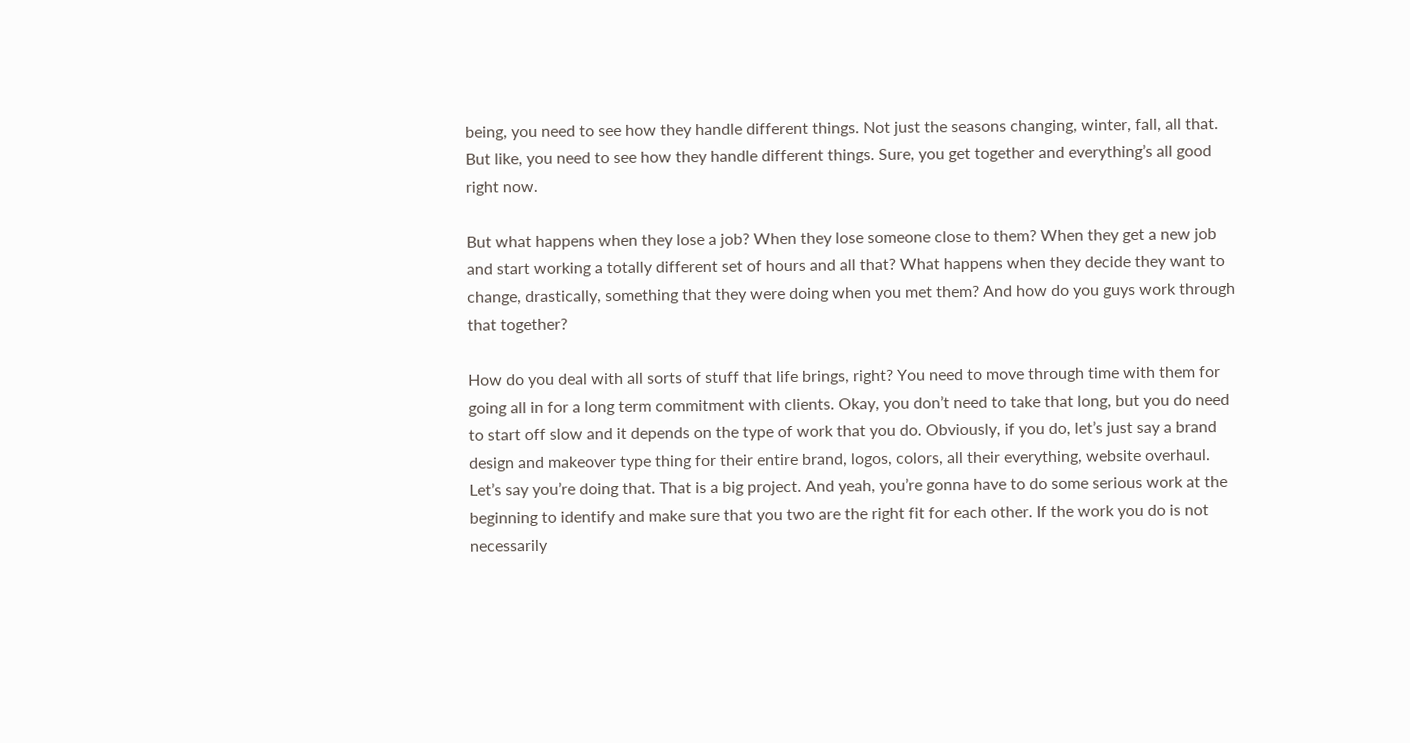being, you need to see how they handle different things. Not just the seasons changing, winter, fall, all that. But like, you need to see how they handle different things. Sure, you get together and everything’s all good right now.

But what happens when they lose a job? When they lose someone close to them? When they get a new job and start working a totally different set of hours and all that? What happens when they decide they want to change, drastically, something that they were doing when you met them? And how do you guys work through that together?

How do you deal with all sorts of stuff that life brings, right? You need to move through time with them for going all in for a long term commitment with clients. Okay, you don’t need to take that long, but you do need to start off slow and it depends on the type of work that you do. Obviously, if you do, let’s just say a brand design and makeover type thing for their entire brand, logos, colors, all their everything, website overhaul. Let’s say you’re doing that. That is a big project. And yeah, you’re gonna have to do some serious work at the beginning to identify and make sure that you two are the right fit for each other. If the work you do is not necessarily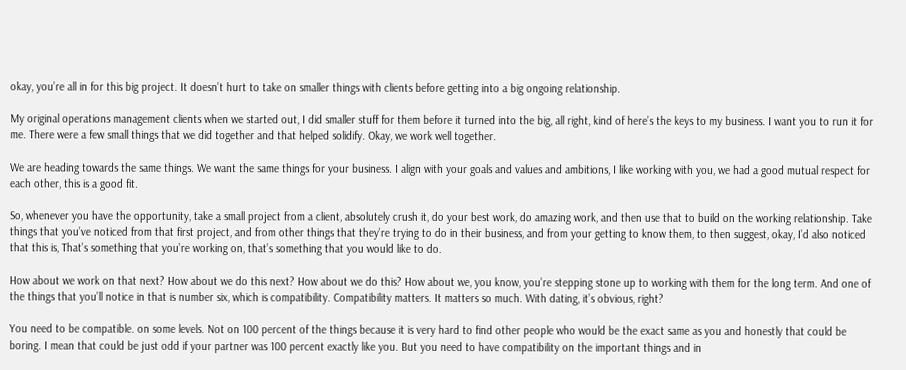okay, you’re all in for this big project. It doesn’t hurt to take on smaller things with clients before getting into a big ongoing relationship.

My original operations management clients when we started out, I did smaller stuff for them before it turned into the big, all right, kind of here’s the keys to my business. I want you to run it for me. There were a few small things that we did together and that helped solidify. Okay, we work well together.

We are heading towards the same things. We want the same things for your business. I align with your goals and values and ambitions, I like working with you, we had a good mutual respect for each other, this is a good fit.

So, whenever you have the opportunity, take a small project from a client, absolutely crush it, do your best work, do amazing work, and then use that to build on the working relationship. Take things that you’ve noticed from that first project, and from other things that they’re trying to do in their business, and from your getting to know them, to then suggest, okay, I’d also noticed that this is, That’s something that you’re working on, that’s something that you would like to do.

How about we work on that next? How about we do this next? How about we do this? How about we, you know, you’re stepping stone up to working with them for the long term. And one of the things that you’ll notice in that is number six, which is compatibility. Compatibility matters. It matters so much. With dating, it’s obvious, right?

You need to be compatible. on some levels. Not on 100 percent of the things because it is very hard to find other people who would be the exact same as you and honestly that could be boring. I mean that could be just odd if your partner was 100 percent exactly like you. But you need to have compatibility on the important things and in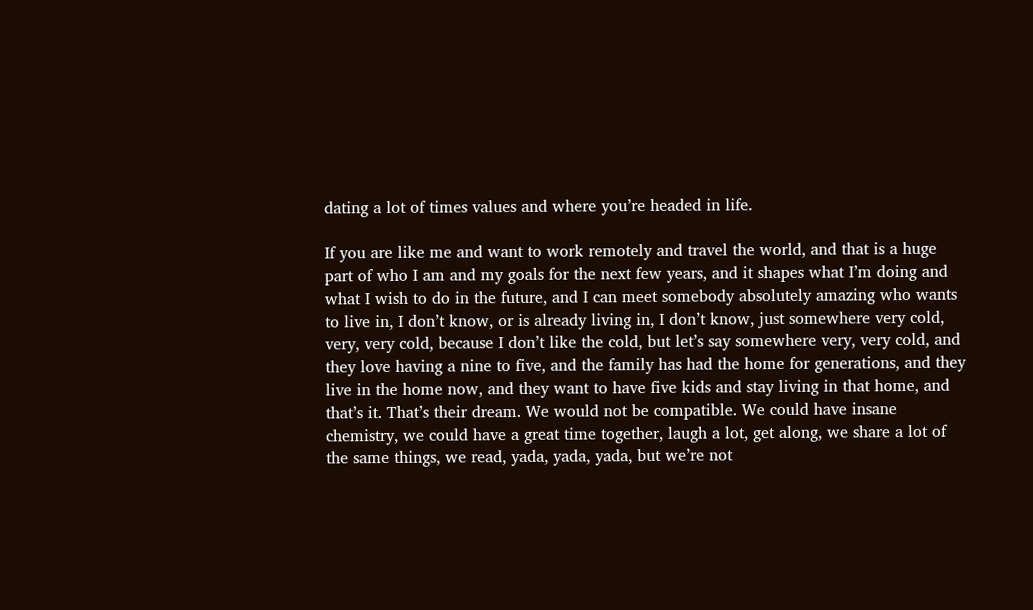dating a lot of times values and where you’re headed in life.

If you are like me and want to work remotely and travel the world, and that is a huge part of who I am and my goals for the next few years, and it shapes what I’m doing and what I wish to do in the future, and I can meet somebody absolutely amazing who wants to live in, I don’t know, or is already living in, I don’t know, just somewhere very cold, very, very cold, because I don’t like the cold, but let’s say somewhere very, very cold, and they love having a nine to five, and the family has had the home for generations, and they live in the home now, and they want to have five kids and stay living in that home, and that’s it. That’s their dream. We would not be compatible. We could have insane chemistry, we could have a great time together, laugh a lot, get along, we share a lot of the same things, we read, yada, yada, yada, but we’re not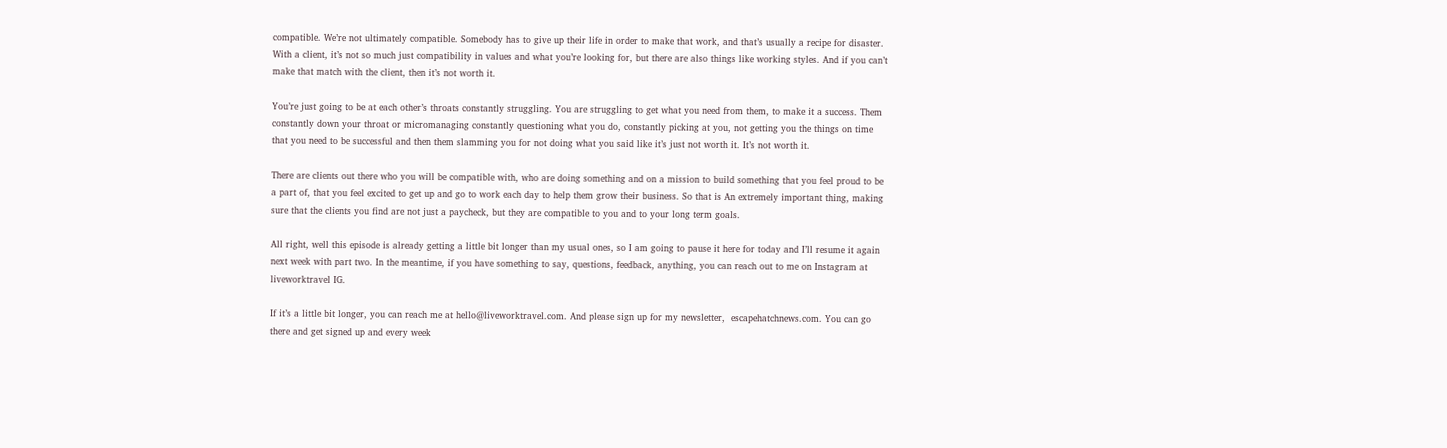compatible. We’re not ultimately compatible. Somebody has to give up their life in order to make that work, and that’s usually a recipe for disaster. With a client, it’s not so much just compatibility in values and what you’re looking for, but there are also things like working styles. And if you can’t make that match with the client, then it’s not worth it.

You’re just going to be at each other’s throats constantly struggling. You are struggling to get what you need from them, to make it a success. Them constantly down your throat or micromanaging constantly questioning what you do, constantly picking at you, not getting you the things on time that you need to be successful and then them slamming you for not doing what you said like it’s just not worth it. It’s not worth it.

There are clients out there who you will be compatible with, who are doing something and on a mission to build something that you feel proud to be a part of, that you feel excited to get up and go to work each day to help them grow their business. So that is An extremely important thing, making sure that the clients you find are not just a paycheck, but they are compatible to you and to your long term goals.

All right, well this episode is already getting a little bit longer than my usual ones, so I am going to pause it here for today and I’ll resume it again next week with part two. In the meantime, if you have something to say, questions, feedback, anything, you can reach out to me on Instagram at liveworktravel IG.

If it’s a little bit longer, you can reach me at hello@liveworktravel.com. And please sign up for my newsletter,  escapehatchnews.com. You can go there and get signed up and every week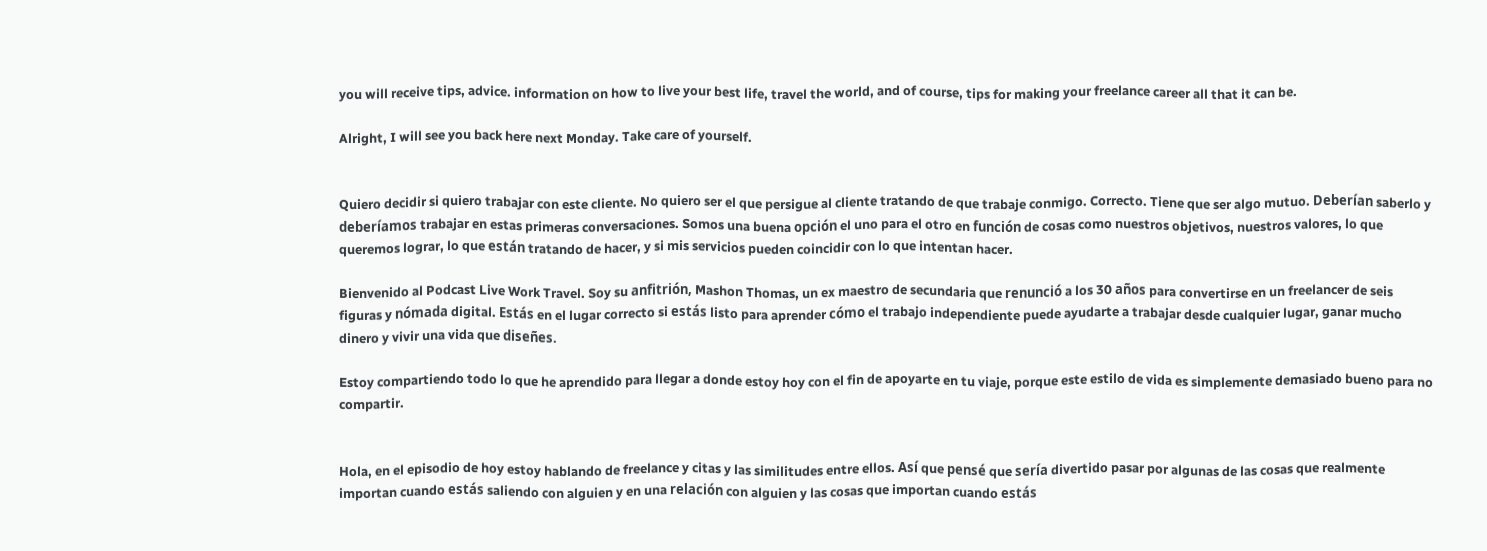you will receive tips, advice. information on how to live your best life, travel the world, and of course, tips for making your freelance career all that it can be.

Alright, I will see you back here next Monday. Take care of yourself.


Quiero decidir si quiero trabajar con este cliente. No quiero ser el que persigue al cliente tratando de que trabaje conmigo. Correcto. Tiene que ser algo mutuo. Deberían saberlo y deberíamos trabajar en estas primeras conversaciones. Somos una buena opción el uno para el otro en función de cosas como nuestros objetivos, nuestros valores, lo que queremos lograr, lo que están tratando de hacer, y si mis servicios pueden coincidir con lo que intentan hacer.

Bienvenido al Podcast Live Work Travel. Soy su anfitrión, Mashon Thomas, un ex maestro de secundaria que renunció a los 30 años para convertirse en un freelancer de seis figuras y nómada digital. Estás en el lugar correcto si estás listo para aprender cómo el trabajo independiente puede ayudarte a trabajar desde cualquier lugar, ganar mucho dinero y vivir una vida que diseñes.

Estoy compartiendo todo lo que he aprendido para llegar a donde estoy hoy con el fin de apoyarte en tu viaje, porque este estilo de vida es simplemente demasiado bueno para no compartir.


Hola, en el episodio de hoy estoy hablando de freelance y citas y las similitudes entre ellos. Así que pensé que sería divertido pasar por algunas de las cosas que realmente importan cuando estás saliendo con alguien y en una relación con alguien y las cosas que importan cuando estás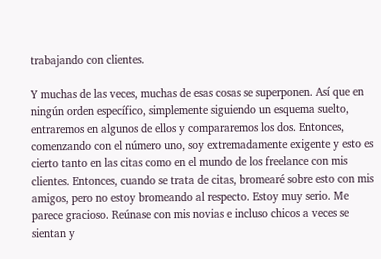trabajando con clientes.

Y muchas de las veces, muchas de esas cosas se superponen. Así que en ningún orden específico, simplemente siguiendo un esquema suelto, entraremos en algunos de ellos y compararemos los dos. Entonces, comenzando con el número uno, soy extremadamente exigente y esto es cierto tanto en las citas como en el mundo de los freelance con mis clientes. Entonces, cuando se trata de citas, bromearé sobre esto con mis amigos, pero no estoy bromeando al respecto. Estoy muy serio. Me parece gracioso. Reúnase con mis novias e incluso chicos a veces se sientan y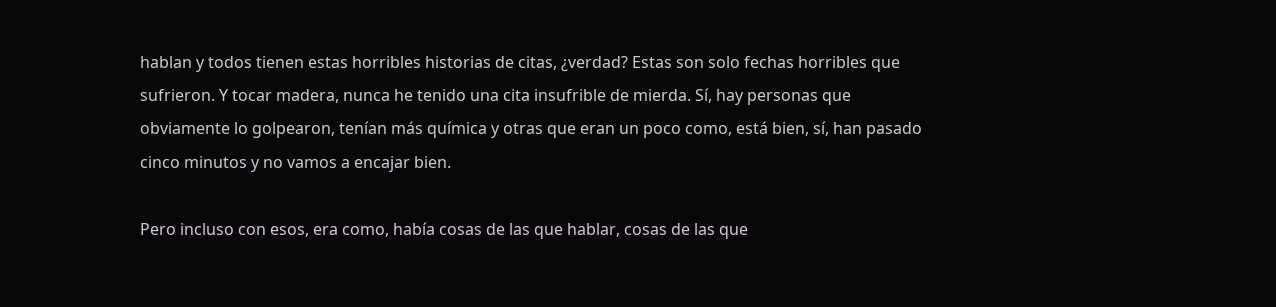hablan y todos tienen estas horribles historias de citas, ¿verdad? Estas son solo fechas horribles que sufrieron. Y tocar madera, nunca he tenido una cita insufrible de mierda. Sí, hay personas que obviamente lo golpearon, tenían más química y otras que eran un poco como, está bien, sí, han pasado cinco minutos y no vamos a encajar bien.

Pero incluso con esos, era como, había cosas de las que hablar, cosas de las que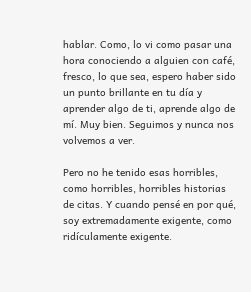hablar. Como, lo vi como pasar una hora conociendo a alguien con café, fresco, lo que sea, espero haber sido un punto brillante en tu día y aprender algo de ti, aprende algo de mí. Muy bien. Seguimos y nunca nos volvemos a ver.

Pero no he tenido esas horribles, como horribles, horribles historias de citas. Y cuando pensé en por qué, soy extremadamente exigente, como ridículamente exigente.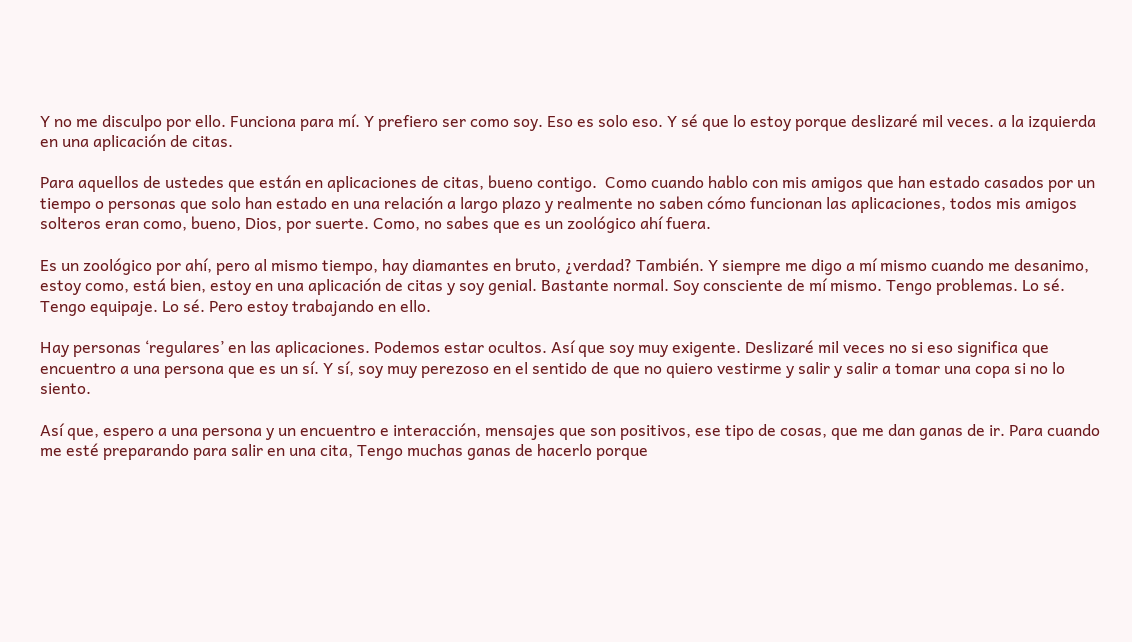Y no me disculpo por ello. Funciona para mí. Y prefiero ser como soy. Eso es solo eso. Y sé que lo estoy porque deslizaré mil veces. a la izquierda en una aplicación de citas.

Para aquellos de ustedes que están en aplicaciones de citas, bueno contigo.  Como cuando hablo con mis amigos que han estado casados por un tiempo o personas que solo han estado en una relación a largo plazo y realmente no saben cómo funcionan las aplicaciones, todos mis amigos solteros eran como, bueno, Dios, por suerte. Como, no sabes que es un zoológico ahí fuera.

Es un zoológico por ahí, pero al mismo tiempo, hay diamantes en bruto, ¿verdad? También. Y siempre me digo a mí mismo cuando me desanimo, estoy como, está bien, estoy en una aplicación de citas y soy genial. Bastante normal. Soy consciente de mí mismo. Tengo problemas. Lo sé. Tengo equipaje. Lo sé. Pero estoy trabajando en ello.

Hay personas ‘regulares’ en las aplicaciones. Podemos estar ocultos. Así que soy muy exigente. Deslizaré mil veces no si eso significa que encuentro a una persona que es un sí. Y sí, soy muy perezoso en el sentido de que no quiero vestirme y salir y salir a tomar una copa si no lo siento.

Así que, espero a una persona y un encuentro e interacción, mensajes que son positivos, ese tipo de cosas, que me dan ganas de ir. Para cuando me esté preparando para salir en una cita, Tengo muchas ganas de hacerlo porque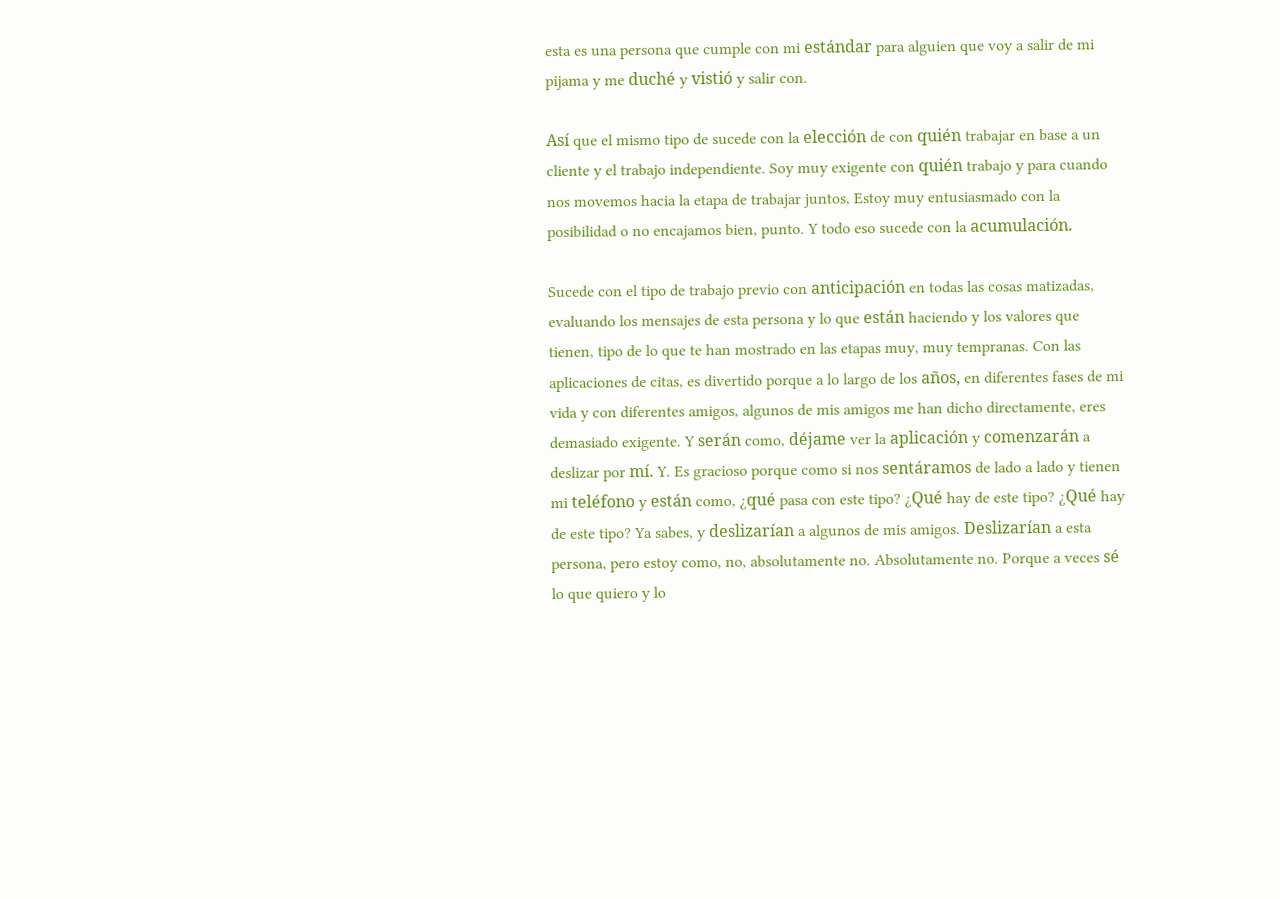esta es una persona que cumple con mi estándar para alguien que voy a salir de mi pijama y me duché y vistió y salir con.

Así que el mismo tipo de sucede con la elección de con quién trabajar en base a un cliente y el trabajo independiente. Soy muy exigente con quién trabajo y para cuando nos movemos hacia la etapa de trabajar juntos, Estoy muy entusiasmado con la posibilidad o no encajamos bien, punto. Y todo eso sucede con la acumulación.

Sucede con el tipo de trabajo previo con anticipación en todas las cosas matizadas, evaluando los mensajes de esta persona y lo que están haciendo y los valores que tienen, tipo de lo que te han mostrado en las etapas muy, muy tempranas. Con las aplicaciones de citas, es divertido porque a lo largo de los años, en diferentes fases de mi vida y con diferentes amigos, algunos de mis amigos me han dicho directamente, eres demasiado exigente. Y serán como, déjame ver la aplicación y comenzarán a deslizar por mí. Y. Es gracioso porque como si nos sentáramos de lado a lado y tienen mi teléfono y están como, ¿qué pasa con este tipo? ¿Qué hay de este tipo? ¿Qué hay de este tipo? Ya sabes, y deslizarían a algunos de mis amigos. Deslizarían a esta persona, pero estoy como, no, absolutamente no. Absolutamente no. Porque a veces sé lo que quiero y lo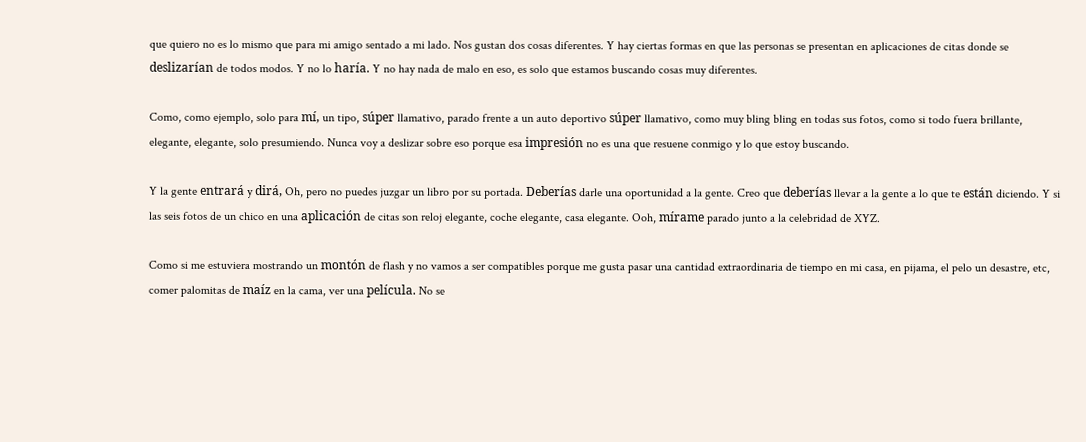que quiero no es lo mismo que para mi amigo sentado a mi lado. Nos gustan dos cosas diferentes. Y hay ciertas formas en que las personas se presentan en aplicaciones de citas donde se deslizarían de todos modos. Y no lo haría. Y no hay nada de malo en eso, es solo que estamos buscando cosas muy diferentes.

Como, como ejemplo, solo para mí, un tipo, súper llamativo, parado frente a un auto deportivo súper llamativo, como muy bling bling en todas sus fotos, como si todo fuera brillante, elegante, elegante, solo presumiendo. Nunca voy a deslizar sobre eso porque esa impresión no es una que resuene conmigo y lo que estoy buscando.

Y la gente entrará y dirá, Oh, pero no puedes juzgar un libro por su portada. Deberías darle una oportunidad a la gente. Creo que deberías llevar a la gente a lo que te están diciendo. Y si las seis fotos de un chico en una aplicación de citas son reloj elegante, coche elegante, casa elegante. Ooh, mírame parado junto a la celebridad de XYZ.

Como si me estuviera mostrando un montón de flash y no vamos a ser compatibles porque me gusta pasar una cantidad extraordinaria de tiempo en mi casa, en pijama, el pelo un desastre, etc, comer palomitas de maíz en la cama, ver una película. No se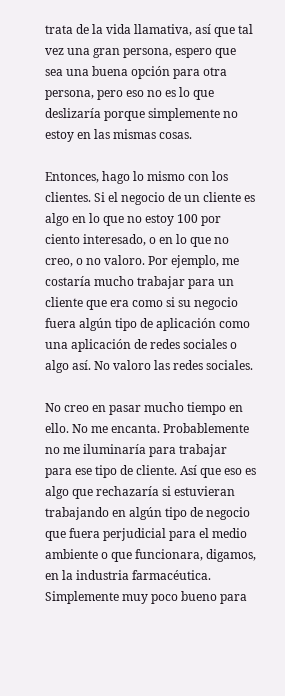trata de la vida llamativa, así que tal vez una gran persona, espero que sea una buena opción para otra persona, pero eso no es lo que deslizaría porque simplemente no estoy en las mismas cosas.

Entonces, hago lo mismo con los clientes. Si el negocio de un cliente es algo en lo que no estoy 100 por ciento interesado, o en lo que no creo, o no valoro. Por ejemplo, me costaría mucho trabajar para un cliente que era como si su negocio fuera algún tipo de aplicación como una aplicación de redes sociales o algo así. No valoro las redes sociales.

No creo en pasar mucho tiempo en ello. No me encanta. Probablemente no me iluminaría para trabajar para ese tipo de cliente. Así que eso es algo que rechazaría si estuvieran trabajando en algún tipo de negocio que fuera perjudicial para el medio ambiente o que funcionara, digamos, en la industria farmacéutica. Simplemente muy poco bueno para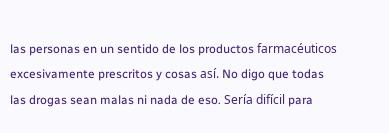las personas en un sentido de los productos farmacéuticos excesivamente prescritos y cosas así. No digo que todas las drogas sean malas ni nada de eso. Sería difícil para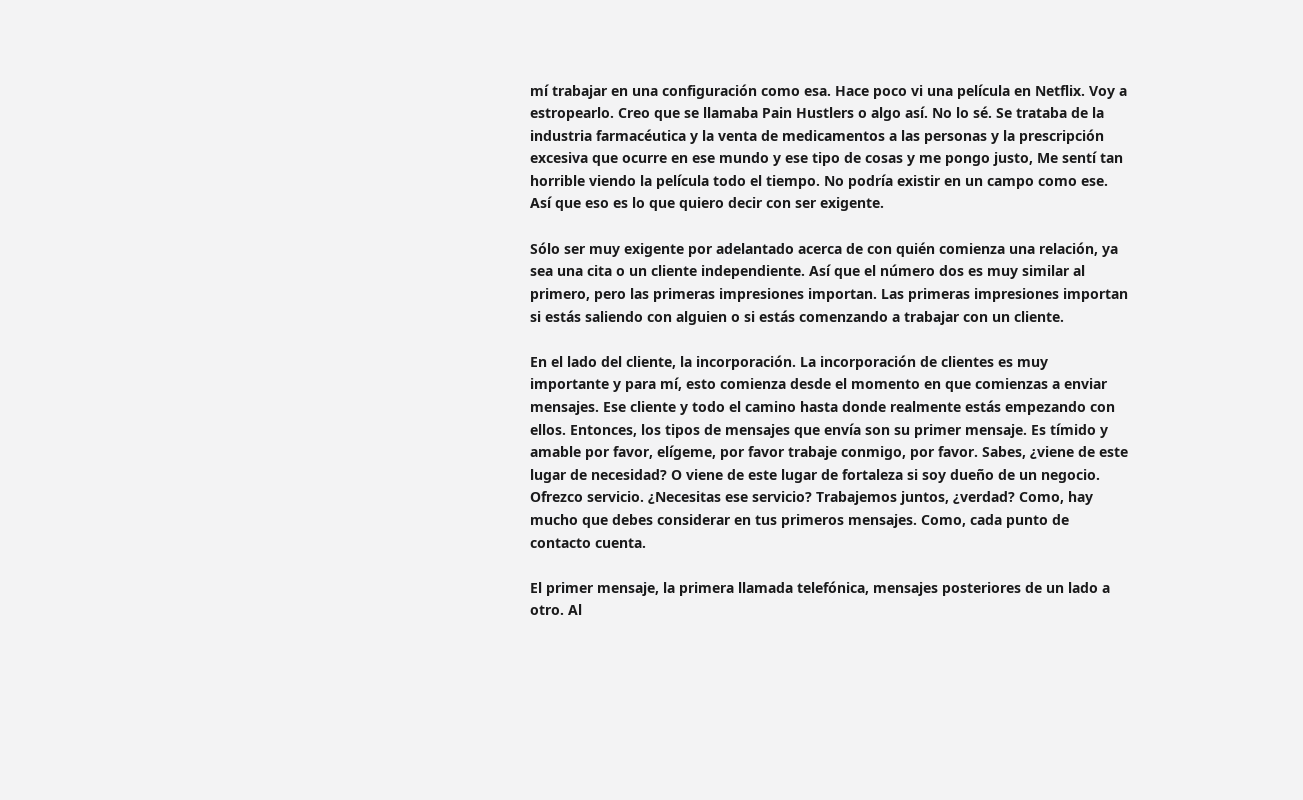mí trabajar en una configuración como esa. Hace poco vi una película en Netflix. Voy a estropearlo. Creo que se llamaba Pain Hustlers o algo así. No lo sé. Se trataba de la industria farmacéutica y la venta de medicamentos a las personas y la prescripción excesiva que ocurre en ese mundo y ese tipo de cosas y me pongo justo, Me sentí tan horrible viendo la película todo el tiempo. No podría existir en un campo como ese. Así que eso es lo que quiero decir con ser exigente.

Sólo ser muy exigente por adelantado acerca de con quién comienza una relación, ya sea una cita o un cliente independiente. Así que el número dos es muy similar al primero, pero las primeras impresiones importan. Las primeras impresiones importan si estás saliendo con alguien o si estás comenzando a trabajar con un cliente.

En el lado del cliente, la incorporación. La incorporación de clientes es muy importante y para mí, esto comienza desde el momento en que comienzas a enviar mensajes. Ese cliente y todo el camino hasta donde realmente estás empezando con ellos. Entonces, los tipos de mensajes que envía son su primer mensaje. Es tímido y amable por favor, elígeme, por favor trabaje conmigo, por favor. Sabes, ¿viene de este lugar de necesidad? O viene de este lugar de fortaleza si soy dueño de un negocio. Ofrezco servicio. ¿Necesitas ese servicio? Trabajemos juntos, ¿verdad? Como, hay mucho que debes considerar en tus primeros mensajes. Como, cada punto de contacto cuenta.

El primer mensaje, la primera llamada telefónica, mensajes posteriores de un lado a otro. Al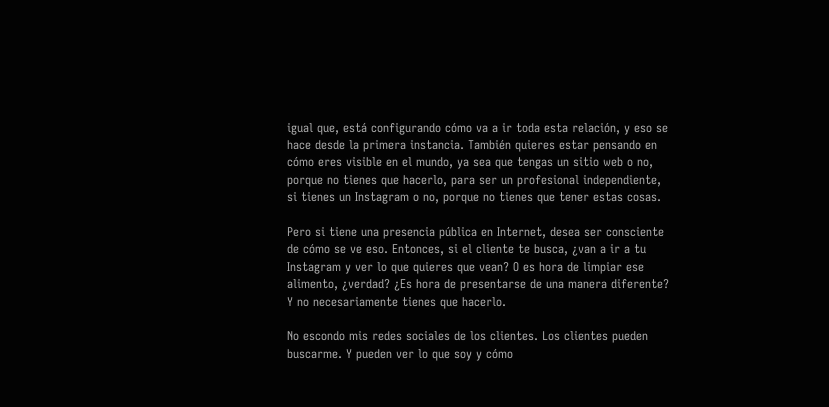igual que, está configurando cómo va a ir toda esta relación, y eso se hace desde la primera instancia. También quieres estar pensando en cómo eres visible en el mundo, ya sea que tengas un sitio web o no, porque no tienes que hacerlo, para ser un profesional independiente, si tienes un Instagram o no, porque no tienes que tener estas cosas.

Pero si tiene una presencia pública en Internet, desea ser consciente de cómo se ve eso. Entonces, si el cliente te busca, ¿van a ir a tu Instagram y ver lo que quieres que vean? O es hora de limpiar ese alimento, ¿verdad? ¿Es hora de presentarse de una manera diferente? Y no necesariamente tienes que hacerlo.

No escondo mis redes sociales de los clientes. Los clientes pueden buscarme. Y pueden ver lo que soy y cómo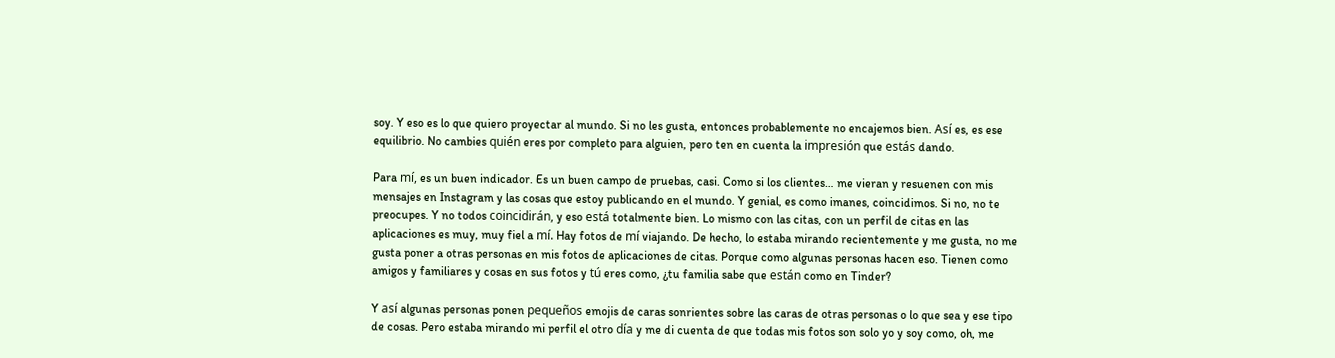soy. Y eso es lo que quiero proyectar al mundo. Si no les gusta, entonces probablemente no encajemos bien. Así es, es ese equilibrio. No cambies quién eres por completo para alguien, pero ten en cuenta la impresión que estás dando.

Para mí, es un buen indicador. Es un buen campo de pruebas, casi. Como si los clientes… me vieran y resuenen con mis mensajes en Instagram y las cosas que estoy publicando en el mundo. Y genial, es como imanes, coincidimos. Si no, no te preocupes. Y no todos coincidirán, y eso está totalmente bien. Lo mismo con las citas, con un perfil de citas en las aplicaciones es muy, muy fiel a mí. Hay fotos de mí viajando. De hecho, lo estaba mirando recientemente y me gusta, no me gusta poner a otras personas en mis fotos de aplicaciones de citas. Porque como algunas personas hacen eso. Tienen como amigos y familiares y cosas en sus fotos y tú eres como, ¿tu familia sabe que están como en Tinder?

Y así algunas personas ponen pequeños emojis de caras sonrientes sobre las caras de otras personas o lo que sea y ese tipo de cosas. Pero estaba mirando mi perfil el otro día y me di cuenta de que todas mis fotos son solo yo y soy como, oh, me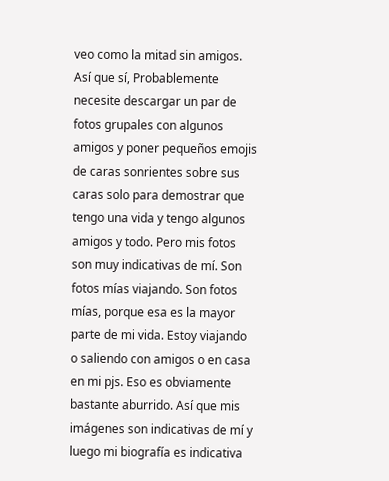veo como la mitad sin amigos. Así que sí, Probablemente necesite descargar un par de fotos grupales con algunos amigos y poner pequeños emojis de caras sonrientes sobre sus caras solo para demostrar que tengo una vida y tengo algunos amigos y todo. Pero mis fotos son muy indicativas de mí. Son fotos mías viajando. Son fotos mías, porque esa es la mayor parte de mi vida. Estoy viajando o saliendo con amigos o en casa en mi pjs. Eso es obviamente bastante aburrido. Así que mis imágenes son indicativas de mí y luego mi biografía es indicativa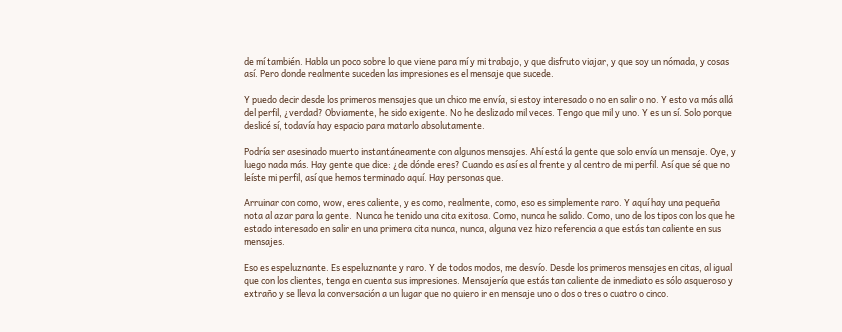de mí también. Habla un poco sobre lo que viene para mí y mi trabajo, y que disfruto viajar, y que soy un nómada, y cosas así. Pero donde realmente suceden las impresiones es el mensaje que sucede.

Y puedo decir desde los primeros mensajes que un chico me envía, si estoy interesado o no en salir o no. Y esto va más allá del perfil, ¿verdad? Obviamente, he sido exigente. No he deslizado mil veces. Tengo que mil y uno. Y es un sí. Solo porque deslicé sí, todavía hay espacio para matarlo absolutamente.

Podría ser asesinado muerto instantáneamente con algunos mensajes. Ahí está la gente que solo envía un mensaje. Oye, y luego nada más. Hay gente que dice: ¿de dónde eres? Cuando es así es al frente y al centro de mi perfil. Así que sé que no leíste mi perfil, así que hemos terminado aquí. Hay personas que.

Arruinar con como, wow, eres caliente, y es como, realmente, como, eso es simplemente raro. Y aquí hay una pequeña nota al azar para la gente.  Nunca he tenido una cita exitosa. Como, nunca he salido. Como, uno de los tipos con los que he estado interesado en salir en una primera cita nunca, nunca, alguna vez hizo referencia a que estás tan caliente en sus mensajes.

Eso es espeluznante. Es espeluznante y raro. Y de todos modos, me desvío. Desde los primeros mensajes en citas, al igual que con los clientes, tenga en cuenta sus impresiones. Mensajería que estás tan caliente de inmediato es sólo asqueroso y extraño y se lleva la conversación a un lugar que no quiero ir en mensaje uno o dos o tres o cuatro o cinco.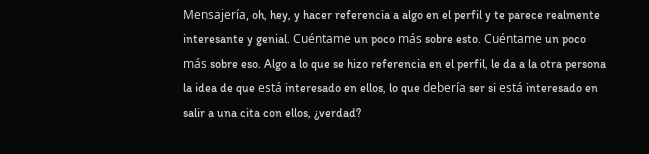Mensajería, oh, hey, y hacer referencia a algo en el perfil y te parece realmente interesante y genial. Cuéntame un poco más sobre esto. Cuéntame un poco más sobre eso. Algo a lo que se hizo referencia en el perfil, le da a la otra persona la idea de que está interesado en ellos, lo que debería ser si está interesado en salir a una cita con ellos, ¿verdad?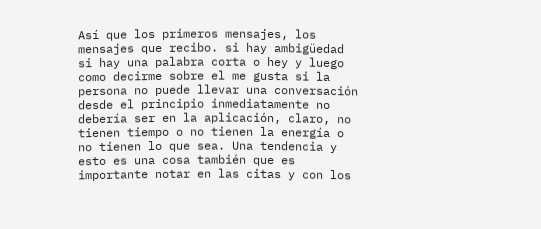Así que los primeros mensajes, los mensajes que recibo. si hay ambigüedad si hay una palabra corta o hey y luego como decirme sobre el me gusta si la persona no puede llevar una conversación desde el principio inmediatamente no debería ser en la aplicación, claro, no tienen tiempo o no tienen la energía o no tienen lo que sea. Una tendencia y esto es una cosa también que es importante notar en las citas y con los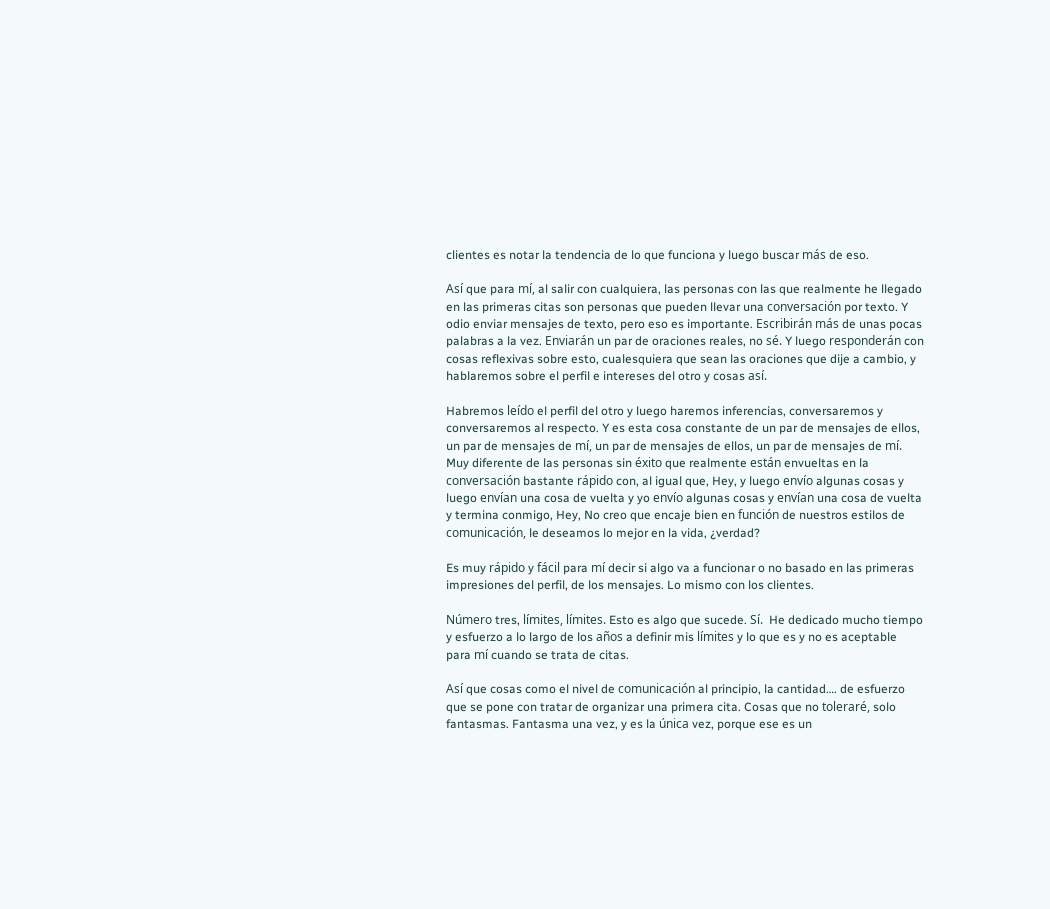clientes es notar la tendencia de lo que funciona y luego buscar más de eso.

Así que para mí, al salir con cualquiera, las personas con las que realmente he llegado en las primeras citas son personas que pueden llevar una conversación por texto. Y odio enviar mensajes de texto, pero eso es importante. Escribirán más de unas pocas palabras a la vez. Enviarán un par de oraciones reales, no sé. Y luego responderán con cosas reflexivas sobre esto, cualesquiera que sean las oraciones que dije a cambio, y hablaremos sobre el perfil e intereses del otro y cosas así.

Habremos leído el perfil del otro y luego haremos inferencias, conversaremos y conversaremos al respecto. Y es esta cosa constante de un par de mensajes de ellos, un par de mensajes de mí, un par de mensajes de ellos, un par de mensajes de mí. Muy diferente de las personas sin éxito que realmente están envueltas en la conversación bastante rápido con, al igual que, Hey, y luego envío algunas cosas y luego envían una cosa de vuelta y yo envío algunas cosas y envían una cosa de vuelta y termina conmigo, Hey, No creo que encaje bien en función de nuestros estilos de comunicación, le deseamos lo mejor en la vida, ¿verdad?

Es muy rápido y fácil para mí decir si algo va a funcionar o no basado en las primeras impresiones del perfil, de los mensajes. Lo mismo con los clientes.

Número tres, límites, límites. Esto es algo que sucede. Sí.  He dedicado mucho tiempo y esfuerzo a lo largo de los años a definir mis límites y lo que es y no es aceptable para mí cuando se trata de citas.

Así que cosas como el nivel de comunicación al principio, la cantidad…. de esfuerzo que se pone con tratar de organizar una primera cita. Cosas que no toleraré, solo fantasmas. Fantasma una vez, y es la única vez, porque ese es un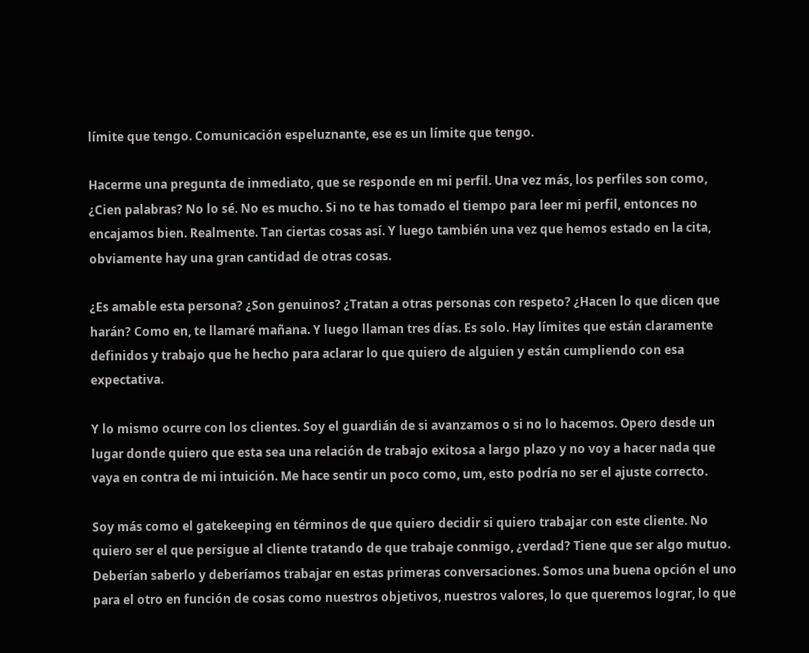límite que tengo. Comunicación espeluznante, ese es un límite que tengo.

Hacerme una pregunta de inmediato, que se responde en mi perfil. Una vez más, los perfiles son como, ¿Cien palabras? No lo sé. No es mucho. Si no te has tomado el tiempo para leer mi perfil, entonces no encajamos bien. Realmente. Tan ciertas cosas así. Y luego también una vez que hemos estado en la cita, obviamente hay una gran cantidad de otras cosas.

¿Es amable esta persona? ¿Son genuinos? ¿Tratan a otras personas con respeto? ¿Hacen lo que dicen que harán? Como en, te llamaré mañana. Y luego llaman tres días. Es solo. Hay límites que están claramente definidos y trabajo que he hecho para aclarar lo que quiero de alguien y están cumpliendo con esa expectativa.

Y lo mismo ocurre con los clientes. Soy el guardián de si avanzamos o si no lo hacemos. Opero desde un lugar donde quiero que esta sea una relación de trabajo exitosa a largo plazo y no voy a hacer nada que vaya en contra de mi intuición. Me hace sentir un poco como, um, esto podría no ser el ajuste correcto.

Soy más como el gatekeeping en términos de que quiero decidir si quiero trabajar con este cliente. No quiero ser el que persigue al cliente tratando de que trabaje conmigo, ¿verdad? Tiene que ser algo mutuo. Deberían saberlo y deberíamos trabajar en estas primeras conversaciones. Somos una buena opción el uno para el otro en función de cosas como nuestros objetivos, nuestros valores, lo que queremos lograr, lo que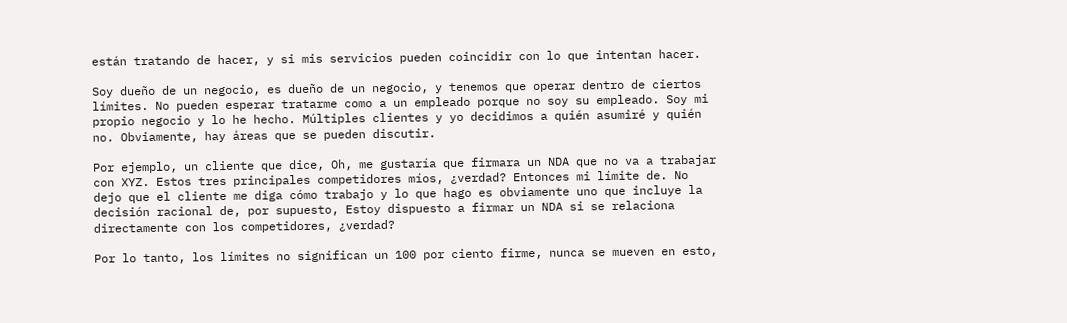están tratando de hacer, y si mis servicios pueden coincidir con lo que intentan hacer.

Soy dueño de un negocio, es dueño de un negocio, y tenemos que operar dentro de ciertos límites. No pueden esperar tratarme como a un empleado porque no soy su empleado. Soy mi propio negocio y lo he hecho. Múltiples clientes y yo decidimos a quién asumiré y quién no. Obviamente, hay áreas que se pueden discutir.

Por ejemplo, un cliente que dice, Oh, me gustaría que firmara un NDA que no va a trabajar con XYZ. Estos tres principales competidores míos, ¿verdad? Entonces mi límite de. No dejo que el cliente me diga cómo trabajo y lo que hago es obviamente uno que incluye la decisión racional de, por supuesto, Estoy dispuesto a firmar un NDA si se relaciona directamente con los competidores, ¿verdad?

Por lo tanto, los límites no significan un 100 por ciento firme, nunca se mueven en esto,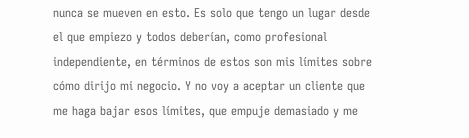nunca se mueven en esto. Es solo que tengo un lugar desde el que empiezo y todos deberían, como profesional independiente, en términos de estos son mis límites sobre cómo dirijo mi negocio. Y no voy a aceptar un cliente que me haga bajar esos límites, que empuje demasiado y me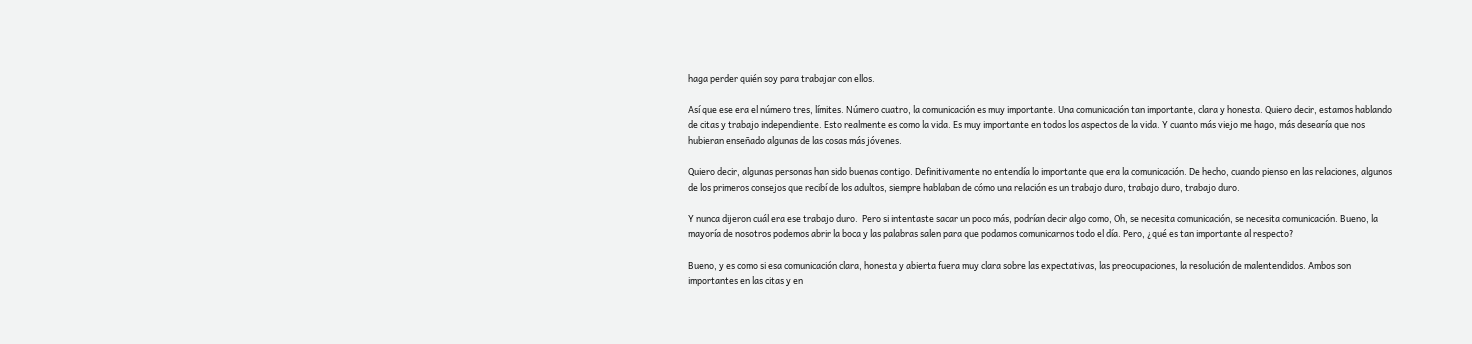haga perder quién soy para trabajar con ellos.

Así que ese era el número tres, límites. Número cuatro, la comunicación es muy importante. Una comunicación tan importante, clara y honesta. Quiero decir, estamos hablando de citas y trabajo independiente. Esto realmente es como la vida. Es muy importante en todos los aspectos de la vida. Y cuanto más viejo me hago, más desearía que nos hubieran enseñado algunas de las cosas más jóvenes.

Quiero decir, algunas personas han sido buenas contigo. Definitivamente no entendía lo importante que era la comunicación. De hecho, cuando pienso en las relaciones, algunos de los primeros consejos que recibí de los adultos, siempre hablaban de cómo una relación es un trabajo duro, trabajo duro, trabajo duro.

Y nunca dijeron cuál era ese trabajo duro.  Pero si intentaste sacar un poco más, podrían decir algo como, Oh, se necesita comunicación, se necesita comunicación. Bueno, la mayoría de nosotros podemos abrir la boca y las palabras salen para que podamos comunicarnos todo el día. Pero, ¿qué es tan importante al respecto?

Bueno, y es como si esa comunicación clara, honesta y abierta fuera muy clara sobre las expectativas, las preocupaciones, la resolución de malentendidos. Ambos son importantes en las citas y en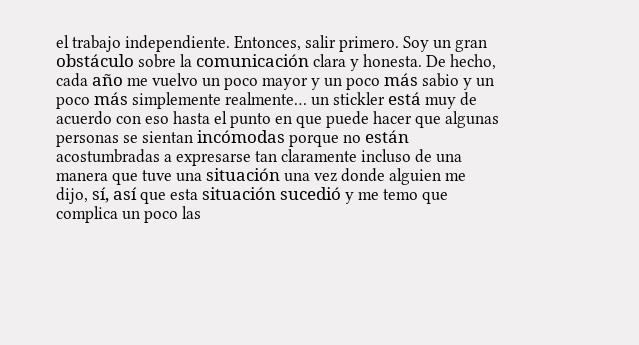el trabajo independiente. Entonces, salir primero. Soy un gran obstáculo sobre la comunicación clara y honesta. De hecho, cada año me vuelvo un poco mayor y un poco más sabio y un poco más simplemente realmente… un stickler está muy de acuerdo con eso hasta el punto en que puede hacer que algunas personas se sientan incómodas porque no están acostumbradas a expresarse tan claramente incluso de una manera que tuve una situación una vez donde alguien me dijo, sí, así que esta situación sucedió y me temo que complica un poco las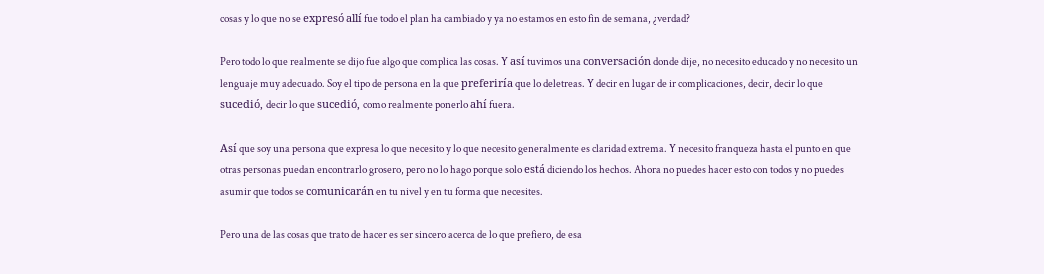cosas y lo que no se expresó allí fue todo el plan ha cambiado y ya no estamos en esto fin de semana, ¿verdad?

Pero todo lo que realmente se dijo fue algo que complica las cosas. Y así tuvimos una conversación donde dije, no necesito educado y no necesito un lenguaje muy adecuado. Soy el tipo de persona en la que preferiría que lo deletreas. Y decir en lugar de ir complicaciones, decir, decir lo que sucedió, decir lo que sucedió, como realmente ponerlo ahí fuera.

Así que soy una persona que expresa lo que necesito y lo que necesito generalmente es claridad extrema. Y necesito franqueza hasta el punto en que otras personas puedan encontrarlo grosero, pero no lo hago porque solo está diciendo los hechos. Ahora no puedes hacer esto con todos y no puedes asumir que todos se comunicarán en tu nivel y en tu forma que necesites.

Pero una de las cosas que trato de hacer es ser sincero acerca de lo que prefiero, de esa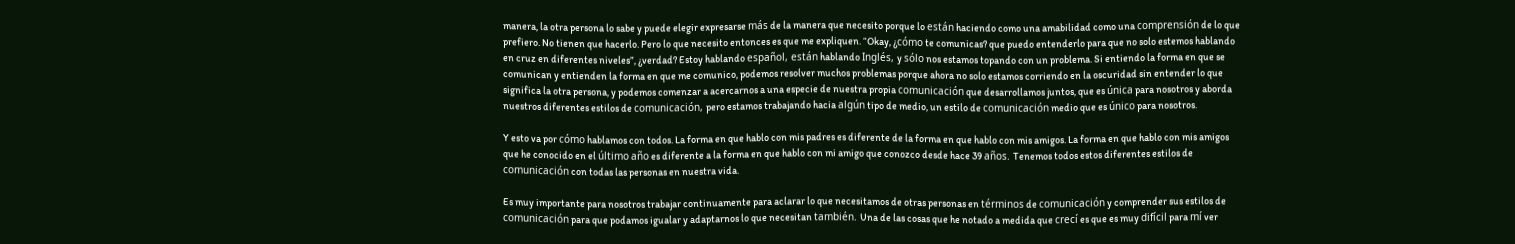manera, la otra persona lo sabe y puede elegir expresarse más de la manera que necesito porque lo están haciendo como una amabilidad como una comprensión de lo que prefiero. No tienen que hacerlo. Pero lo que necesito entonces es que me expliquen. “Okay, ¿cómo te comunicas? que puedo entenderlo para que no solo estemos hablando en cruz en diferentes niveles”, ¿verdad? Estoy hablando español, están hablando Inglés, y sólo nos estamos topando con un problema. Si entiendo la forma en que se comunican y entienden la forma en que me comunico, podemos resolver muchos problemas porque ahora no solo estamos corriendo en la oscuridad sin entender lo que significa la otra persona, y podemos comenzar a acercarnos a una especie de nuestra propia comunicación que desarrollamos juntos, que es única para nosotros y aborda nuestros diferentes estilos de comunicación, pero estamos trabajando hacia algún tipo de medio, un estilo de comunicación medio que es único para nosotros.

Y esto va por cómo hablamos con todos. La forma en que hablo con mis padres es diferente de la forma en que hablo con mis amigos. La forma en que hablo con mis amigos que he conocido en el último año es diferente a la forma en que hablo con mi amigo que conozco desde hace 39 años. Tenemos todos estos diferentes estilos de comunicación con todas las personas en nuestra vida.

Es muy importante para nosotros trabajar continuamente para aclarar lo que necesitamos de otras personas en términos de comunicación y comprender sus estilos de comunicación para que podamos igualar y adaptarnos lo que necesitan también. Una de las cosas que he notado a medida que crecí es que es muy difícil para mí ver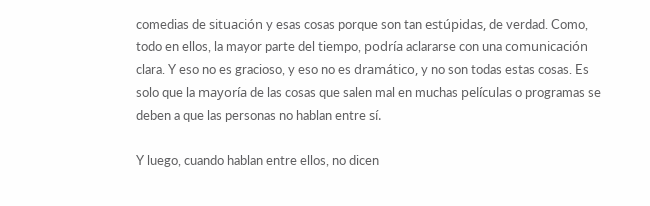comedias de situación y esas cosas porque son tan estúpidas, de verdad. Como, todo en ellos, la mayor parte del tiempo, podría aclararse con una comunicación clara. Y eso no es gracioso, y eso no es dramático, y no son todas estas cosas. Es solo que la mayoría de las cosas que salen mal en muchas películas o programas se deben a que las personas no hablan entre sí.

Y luego, cuando hablan entre ellos, no dicen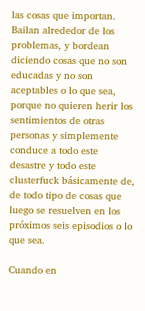las cosas que importan. Bailan alrededor de los problemas, y bordean diciendo cosas que no son educadas y no son aceptables o lo que sea, porque no quieren herir los sentimientos de otras personas y simplemente conduce a todo este desastre y todo este clusterfuck básicamente de, de todo tipo de cosas que luego se resuelven en los próximos seis episodios o lo que sea.

Cuando en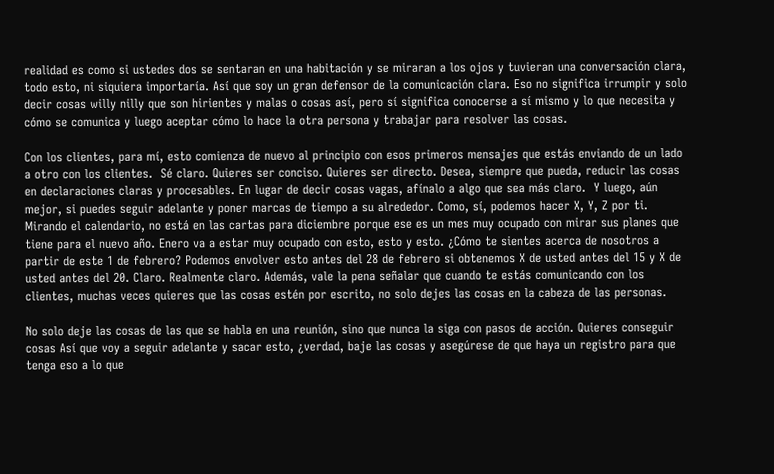realidad es como si ustedes dos se sentaran en una habitación y se miraran a los ojos y tuvieran una conversación clara, todo esto, ni siquiera importaría. Así que soy un gran defensor de la comunicación clara. Eso no significa irrumpir y solo decir cosas willy nilly que son hirientes y malas o cosas así, pero sí significa conocerse a sí mismo y lo que necesita y cómo se comunica y luego aceptar cómo lo hace la otra persona y trabajar para resolver las cosas.

Con los clientes, para mí, esto comienza de nuevo al principio con esos primeros mensajes que estás enviando de un lado a otro con los clientes.  Sé claro. Quieres ser conciso. Quieres ser directo. Desea, siempre que pueda, reducir las cosas en declaraciones claras y procesables. En lugar de decir cosas vagas, afínalo a algo que sea más claro.  Y luego, aún mejor, si puedes seguir adelante y poner marcas de tiempo a su alrededor. Como, sí, podemos hacer X, Y, Z por ti. Mirando el calendario, no está en las cartas para diciembre porque ese es un mes muy ocupado con mirar sus planes que tiene para el nuevo año. Enero va a estar muy ocupado con esto, esto y esto. ¿Cómo te sientes acerca de nosotros a partir de este 1 de febrero? Podemos envolver esto antes del 28 de febrero si obtenemos X de usted antes del 15 y X de usted antes del 20. Claro. Realmente claro. Además, vale la pena señalar que cuando te estás comunicando con los clientes, muchas veces quieres que las cosas estén por escrito, no solo dejes las cosas en la cabeza de las personas.

No solo deje las cosas de las que se habla en una reunión, sino que nunca la siga con pasos de acción. Quieres conseguir cosas Así que voy a seguir adelante y sacar esto, ¿verdad, baje las cosas y asegúrese de que haya un registro para que tenga eso a lo que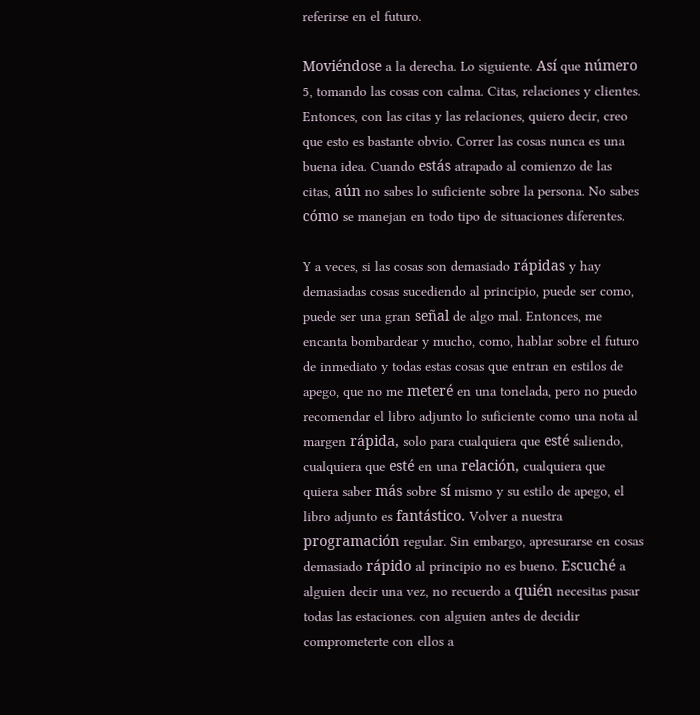referirse en el futuro.

Moviéndose a la derecha. Lo siguiente. Así que número 5, tomando las cosas con calma. Citas, relaciones y clientes. Entonces, con las citas y las relaciones, quiero decir, creo que esto es bastante obvio. Correr las cosas nunca es una buena idea. Cuando estás atrapado al comienzo de las citas, aún no sabes lo suficiente sobre la persona. No sabes cómo se manejan en todo tipo de situaciones diferentes.

Y a veces, si las cosas son demasiado rápidas y hay demasiadas cosas sucediendo al principio, puede ser como, puede ser una gran señal de algo mal. Entonces, me encanta bombardear y mucho, como, hablar sobre el futuro de inmediato y todas estas cosas que entran en estilos de apego, que no me meteré en una tonelada, pero no puedo recomendar el libro adjunto lo suficiente como una nota al margen rápida, solo para cualquiera que esté saliendo, cualquiera que esté en una relación, cualquiera que quiera saber más sobre sí mismo y su estilo de apego, el libro adjunto es fantástico. Volver a nuestra programación regular. Sin embargo, apresurarse en cosas demasiado rápido al principio no es bueno. Escuché a alguien decir una vez, no recuerdo a quién necesitas pasar todas las estaciones. con alguien antes de decidir comprometerte con ellos a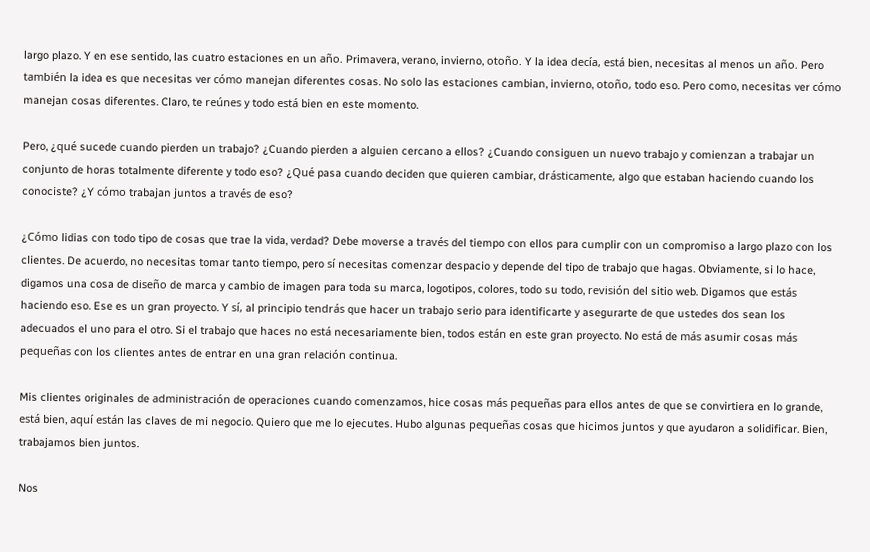largo plazo. Y en ese sentido, las cuatro estaciones en un año. Primavera, verano, invierno, otoño. Y la idea decía, está bien, necesitas al menos un año. Pero también la idea es que necesitas ver cómo manejan diferentes cosas. No solo las estaciones cambian, invierno, otoño, todo eso. Pero como, necesitas ver cómo manejan cosas diferentes. Claro, te reúnes y todo está bien en este momento.

Pero, ¿qué sucede cuando pierden un trabajo? ¿Cuando pierden a alguien cercano a ellos? ¿Cuando consiguen un nuevo trabajo y comienzan a trabajar un conjunto de horas totalmente diferente y todo eso? ¿Qué pasa cuando deciden que quieren cambiar, drásticamente, algo que estaban haciendo cuando los conociste? ¿Y cómo trabajan juntos a través de eso?

¿Cómo lidias con todo tipo de cosas que trae la vida, verdad? Debe moverse a través del tiempo con ellos para cumplir con un compromiso a largo plazo con los clientes. De acuerdo, no necesitas tomar tanto tiempo, pero sí necesitas comenzar despacio y depende del tipo de trabajo que hagas. Obviamente, si lo hace, digamos una cosa de diseño de marca y cambio de imagen para toda su marca, logotipos, colores, todo su todo, revisión del sitio web. Digamos que estás haciendo eso. Ese es un gran proyecto. Y sí, al principio tendrás que hacer un trabajo serio para identificarte y asegurarte de que ustedes dos sean los adecuados el uno para el otro. Si el trabajo que haces no está necesariamente bien, todos están en este gran proyecto. No está de más asumir cosas más pequeñas con los clientes antes de entrar en una gran relación continua.

Mis clientes originales de administración de operaciones cuando comenzamos, hice cosas más pequeñas para ellos antes de que se convirtiera en lo grande, está bien, aquí están las claves de mi negocio. Quiero que me lo ejecutes. Hubo algunas pequeñas cosas que hicimos juntos y que ayudaron a solidificar. Bien, trabajamos bien juntos.

Nos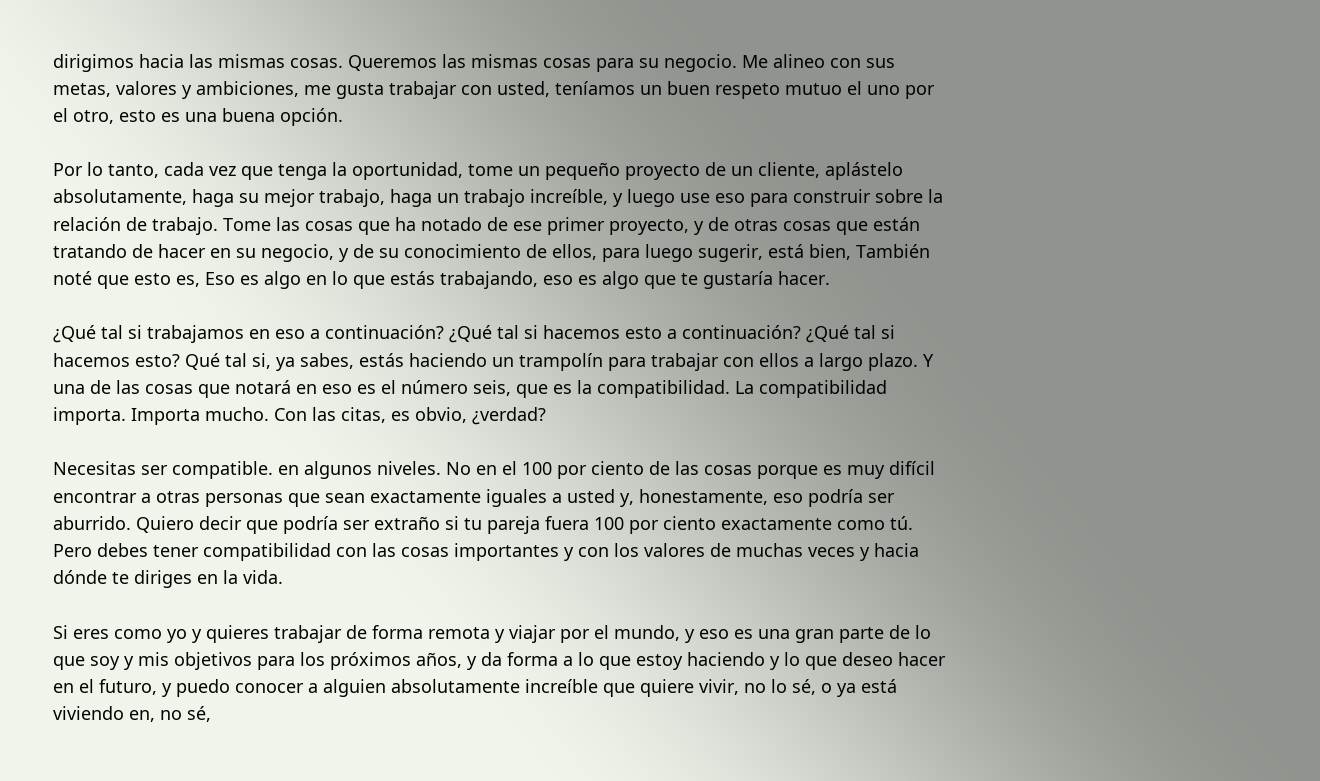dirigimos hacia las mismas cosas. Queremos las mismas cosas para su negocio. Me alineo con sus metas, valores y ambiciones, me gusta trabajar con usted, teníamos un buen respeto mutuo el uno por el otro, esto es una buena opción.

Por lo tanto, cada vez que tenga la oportunidad, tome un pequeño proyecto de un cliente, aplástelo absolutamente, haga su mejor trabajo, haga un trabajo increíble, y luego use eso para construir sobre la relación de trabajo. Tome las cosas que ha notado de ese primer proyecto, y de otras cosas que están tratando de hacer en su negocio, y de su conocimiento de ellos, para luego sugerir, está bien, También noté que esto es, Eso es algo en lo que estás trabajando, eso es algo que te gustaría hacer.

¿Qué tal si trabajamos en eso a continuación? ¿Qué tal si hacemos esto a continuación? ¿Qué tal si hacemos esto? Qué tal si, ya sabes, estás haciendo un trampolín para trabajar con ellos a largo plazo. Y una de las cosas que notará en eso es el número seis, que es la compatibilidad. La compatibilidad importa. Importa mucho. Con las citas, es obvio, ¿verdad?

Necesitas ser compatible. en algunos niveles. No en el 100 por ciento de las cosas porque es muy difícil encontrar a otras personas que sean exactamente iguales a usted y, honestamente, eso podría ser aburrido. Quiero decir que podría ser extraño si tu pareja fuera 100 por ciento exactamente como tú. Pero debes tener compatibilidad con las cosas importantes y con los valores de muchas veces y hacia dónde te diriges en la vida.

Si eres como yo y quieres trabajar de forma remota y viajar por el mundo, y eso es una gran parte de lo que soy y mis objetivos para los próximos años, y da forma a lo que estoy haciendo y lo que deseo hacer en el futuro, y puedo conocer a alguien absolutamente increíble que quiere vivir, no lo sé, o ya está viviendo en, no sé,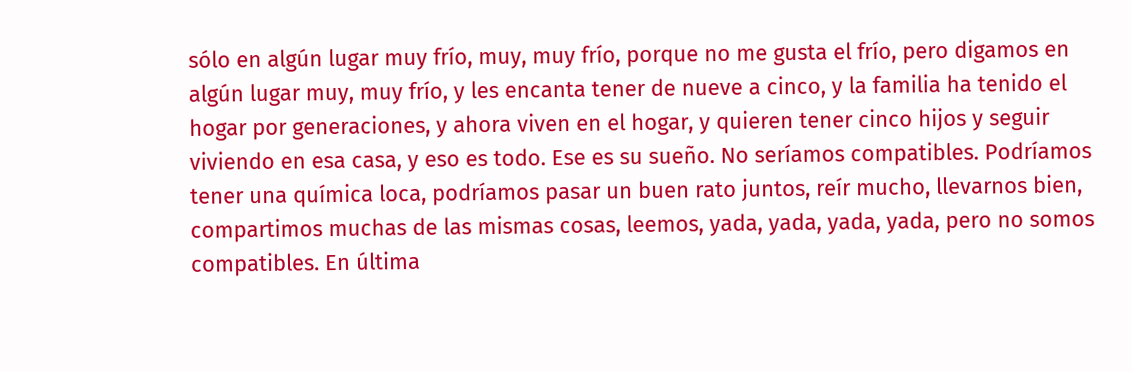sólo en algún lugar muy frío, muy, muy frío, porque no me gusta el frío, pero digamos en algún lugar muy, muy frío, y les encanta tener de nueve a cinco, y la familia ha tenido el hogar por generaciones, y ahora viven en el hogar, y quieren tener cinco hijos y seguir viviendo en esa casa, y eso es todo. Ese es su sueño. No seríamos compatibles. Podríamos tener una química loca, podríamos pasar un buen rato juntos, reír mucho, llevarnos bien, compartimos muchas de las mismas cosas, leemos, yada, yada, yada, yada, pero no somos compatibles. En última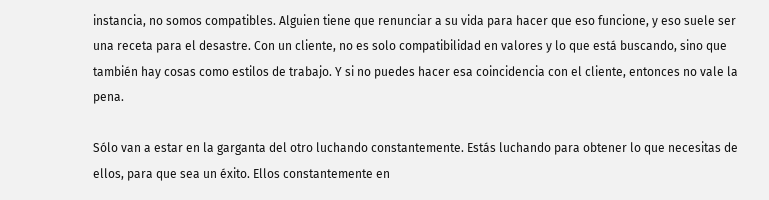instancia, no somos compatibles. Alguien tiene que renunciar a su vida para hacer que eso funcione, y eso suele ser una receta para el desastre. Con un cliente, no es solo compatibilidad en valores y lo que está buscando, sino que también hay cosas como estilos de trabajo. Y si no puedes hacer esa coincidencia con el cliente, entonces no vale la pena.

Sólo van a estar en la garganta del otro luchando constantemente. Estás luchando para obtener lo que necesitas de ellos, para que sea un éxito. Ellos constantemente en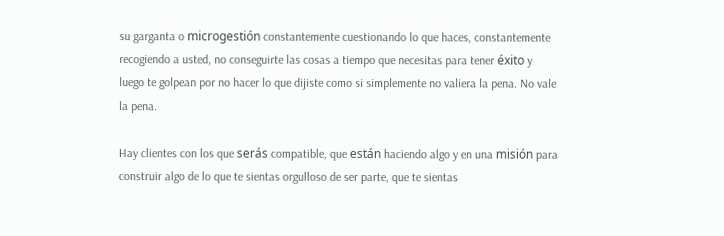su garganta o microgestión constantemente cuestionando lo que haces, constantemente recogiendo a usted, no conseguirte las cosas a tiempo que necesitas para tener éxito y luego te golpean por no hacer lo que dijiste como si simplemente no valiera la pena. No vale la pena.

Hay clientes con los que serás compatible, que están haciendo algo y en una misión para construir algo de lo que te sientas orgulloso de ser parte, que te sientas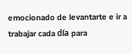emocionado de levantarte e ir a trabajar cada día para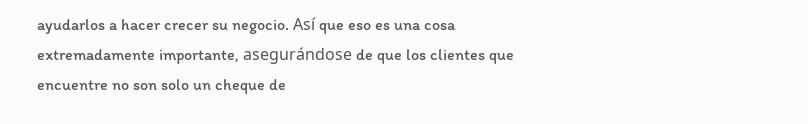ayudarlos a hacer crecer su negocio. Así que eso es una cosa extremadamente importante, asegurándose de que los clientes que encuentre no son solo un cheque de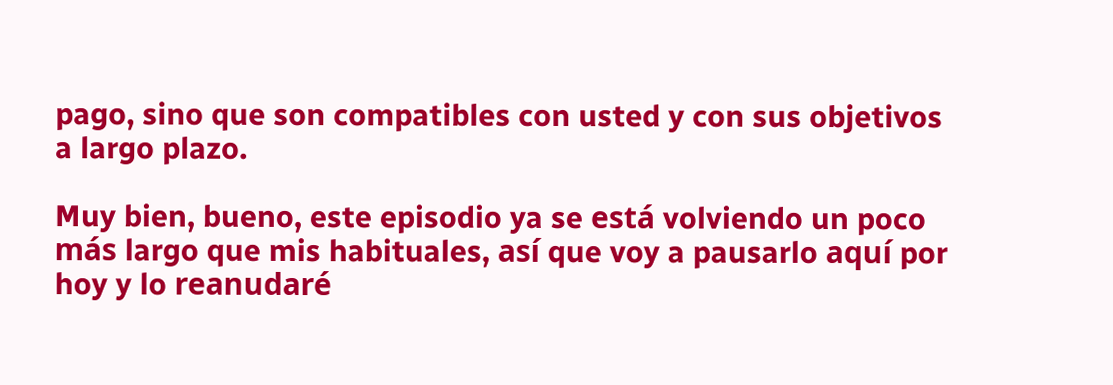pago, sino que son compatibles con usted y con sus objetivos a largo plazo.

Muy bien, bueno, este episodio ya se está volviendo un poco más largo que mis habituales, así que voy a pausarlo aquí por hoy y lo reanudaré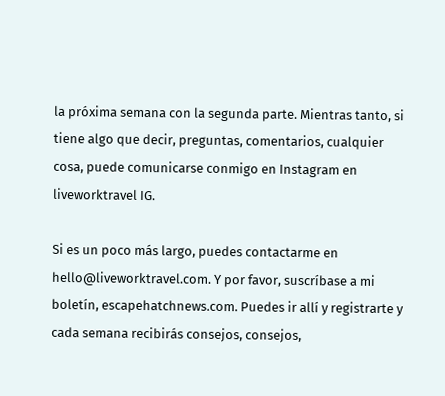la próxima semana con la segunda parte. Mientras tanto, si tiene algo que decir, preguntas, comentarios, cualquier cosa, puede comunicarse conmigo en Instagram en  liveworktravel IG.

Si es un poco más largo, puedes contactarme en hello@liveworktravel.com. Y por favor, suscríbase a mi boletín, escapehatchnews.com. Puedes ir allí y registrarte y cada semana recibirás consejos, consejos,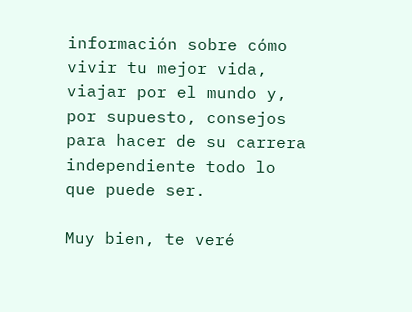información sobre cómo vivir tu mejor vida, viajar por el mundo y, por supuesto, consejos para hacer de su carrera independiente todo lo que puede ser.

Muy bien, te veré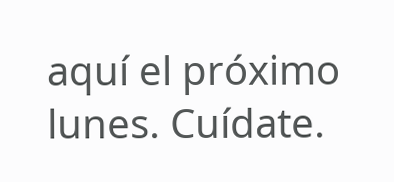aquí el próximo lunes. Cuídate.